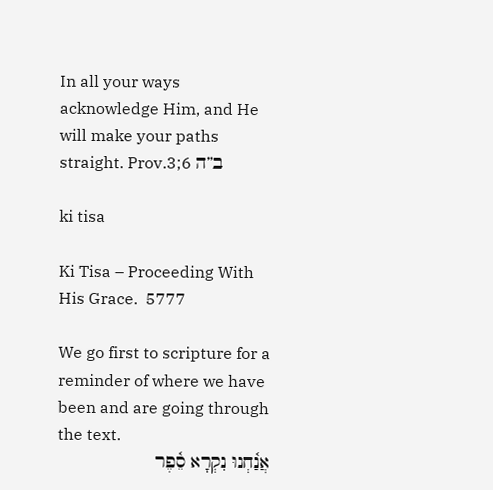In all your ways acknowledge Him, and He will make your paths straight. Prov.3;6 ב”ה

ki tisa

Ki Tisa – Proceeding With His Grace.  5777

We go first to scripture for a reminder of where we have been and are going through the text.
אֲנַ֫חְנוּ נִקְרָא סֵ֫פֶר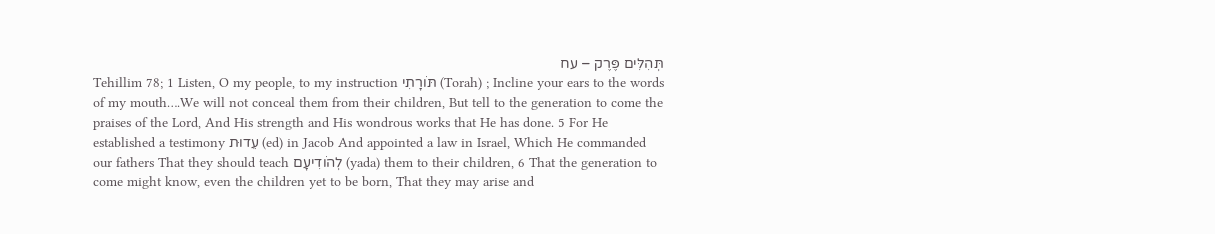תְּהִלִּים פֶּרֶק – עח
Tehillim 78; 1 Listen, O my people, to my instruction תֹּורָתִי (Torah) ; Incline your ears to the words of my mouth….We will not conceal them from their children, But tell to the generation to come the praises of the Lord, And His strength and His wondrous works that He has done. 5 For He established a testimony עֵדוּת (ed) in Jacob And appointed a law in Israel, Which He commanded our fathers That they should teach לְהֹודִיעָם (yada) them to their children, 6 That the generation to come might know, even the children yet to be born, That they may arise and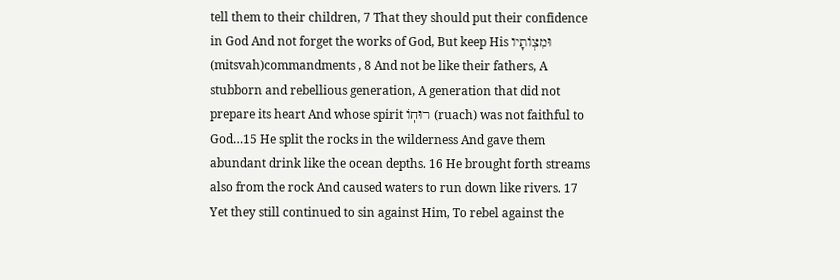tell them to their children, 7 That they should put their confidence in God And not forget the works of God, But keep His וּמִצְוֹתָיו (mitsvah)commandments , 8 And not be like their fathers, A stubborn and rebellious generation, A generation that did not prepare its heart And whose spirit רוּחֹֽו (ruach) was not faithful to God…15 He split the rocks in the wilderness And gave them abundant drink like the ocean depths. 16 He brought forth streams also from the rock And caused waters to run down like rivers. 17 Yet they still continued to sin against Him, To rebel against the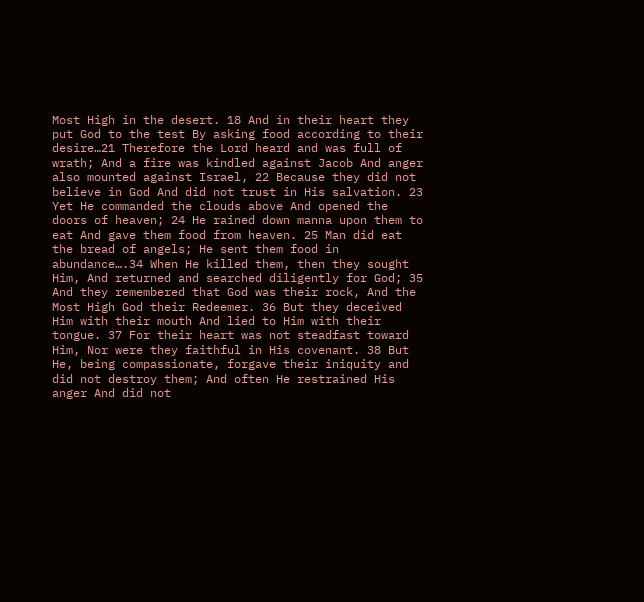Most High in the desert. 18 And in their heart they put God to the test By asking food according to their desire…21 Therefore the Lord heard and was full of wrath; And a fire was kindled against Jacob And anger also mounted against Israel, 22 Because they did not believe in God And did not trust in His salvation. 23 Yet He commanded the clouds above And opened the doors of heaven; 24 He rained down manna upon them to eat And gave them food from heaven. 25 Man did eat the bread of angels; He sent them food in abundance….34 When He killed them, then they sought Him, And returned and searched diligently for God; 35 And they remembered that God was their rock, And the Most High God their Redeemer. 36 But they deceived Him with their mouth And lied to Him with their tongue. 37 For their heart was not steadfast toward Him, Nor were they faithful in His covenant. 38 But He, being compassionate, forgave their iniquity and did not destroy them; And often He restrained His anger And did not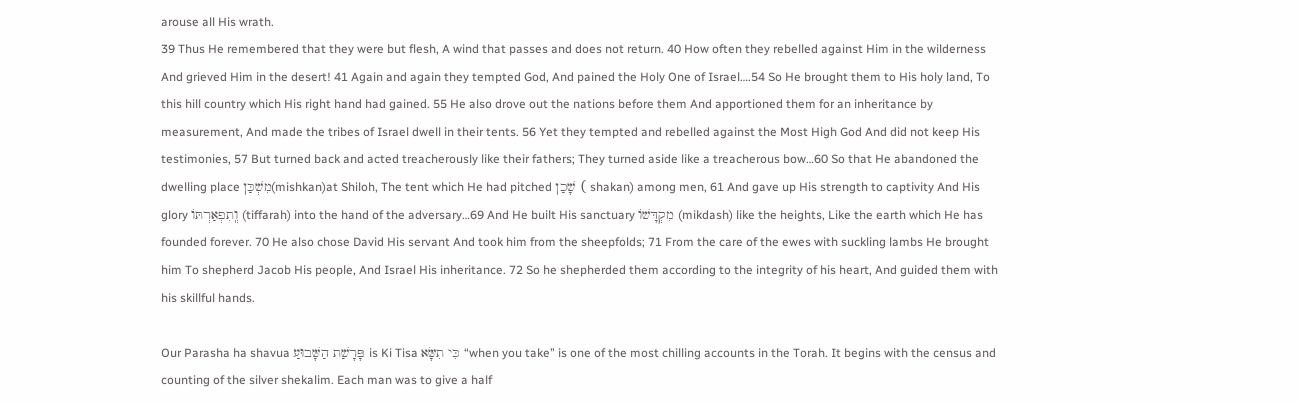arouse all His wrath.
39 Thus He remembered that they were but flesh, A wind that passes and does not return. 40 How often they rebelled against Him in the wilderness And grieved Him in the desert! 41 Again and again they tempted God, And pained the Holy One of Israel….54 So He brought them to His holy land, To this hill country which His right hand had gained. 55 He also drove out the nations before them And apportioned them for an inheritance by measurement, And made the tribes of Israel dwell in their tents. 56 Yet they tempted and rebelled against the Most High God And did not keep His testimonies, 57 But turned back and acted treacherously like their fathers; They turned aside like a treacherous bow…60 So that He abandoned the dwelling place מִשְׁכַּן(mishkan)at Shiloh, The tent which He had pitched שָׁכַן ( shakan) among men, 61 And gave up His strength to captivity And His glory וְֽתִפְאַרְתֹּו (tiffarah) into the hand of the adversary…69 And He built His sanctuary מִקְדָּשֹׁו (mikdash) like the heights, Like the earth which He has founded forever. 70 He also chose David His servant And took him from the sheepfolds; 71 From the care of the ewes with suckling lambs He brought him To shepherd Jacob His people, And Israel His inheritance. 72 So he shepherded them according to the integrity of his heart, And guided them with his skillful hands.

Our Parasha ha shavua פָּרָשַׁת הַשָּׁבוּעַ is Ki Tisa כִּי תִשָּׂא “when you take” is one of the most chilling accounts in the Torah. It begins with the census and counting of the silver shekalim. Each man was to give a half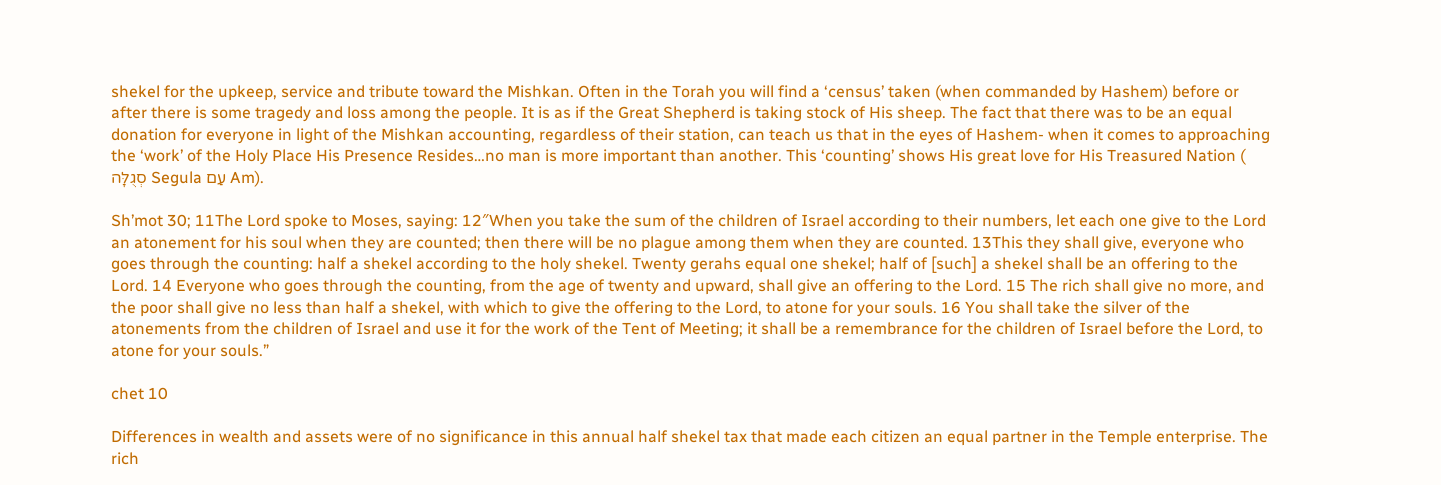shekel for the upkeep, service and tribute toward the Mishkan. Often in the Torah you will find a ‘census’ taken (when commanded by Hashem) before or after there is some tragedy and loss among the people. It is as if the Great Shepherd is taking stock of His sheep. The fact that there was to be an equal donation for everyone in light of the Mishkan accounting, regardless of their station, can teach us that in the eyes of Hashem- when it comes to approaching the ‘work’ of the Holy Place His Presence Resides…no man is more important than another. This ‘counting’ shows His great love for His Treasured Nation ( סְגֻלָּה Segula עַם Am).

Sh’mot 30; 11The Lord spoke to Moses, saying: 12″When you take the sum of the children of Israel according to their numbers, let each one give to the Lord an atonement for his soul when they are counted; then there will be no plague among them when they are counted. 13This they shall give, everyone who goes through the counting: half a shekel according to the holy shekel. Twenty gerahs equal one shekel; half of [such] a shekel shall be an offering to the Lord. 14 Everyone who goes through the counting, from the age of twenty and upward, shall give an offering to the Lord. 15 The rich shall give no more, and the poor shall give no less than half a shekel, with which to give the offering to the Lord, to atone for your souls. 16 You shall take the silver of the atonements from the children of Israel and use it for the work of the Tent of Meeting; it shall be a remembrance for the children of Israel before the Lord, to atone for your souls.”

chet 10

Differences in wealth and assets were of no significance in this annual half shekel tax that made each citizen an equal partner in the Temple enterprise. The rich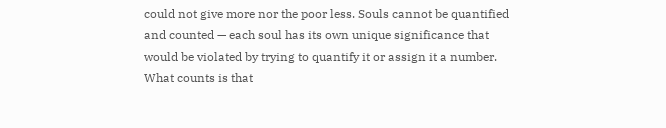could not give more nor the poor less. Souls cannot be quantified and counted — each soul has its own unique significance that would be violated by trying to quantify it or assign it a number. What counts is that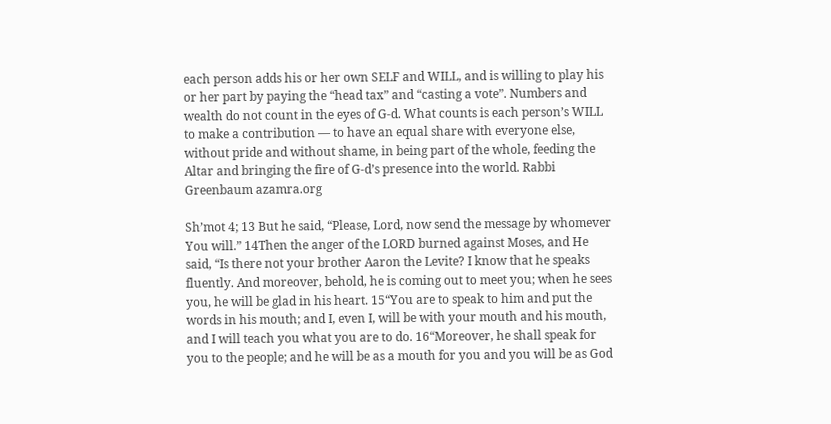each person adds his or her own SELF and WILL, and is willing to play his or her part by paying the “head tax” and “casting a vote”. Numbers and wealth do not count in the eyes of G-d. What counts is each person’s WILL to make a contribution — to have an equal share with everyone else, without pride and without shame, in being part of the whole, feeding the Altar and bringing the fire of G-d’s presence into the world. Rabbi Greenbaum azamra.org

Sh’mot 4; 13 But he said, “Please, Lord, now send the message by whomever You will.” 14Then the anger of the LORD burned against Moses, and He said, “Is there not your brother Aaron the Levite? I know that he speaks fluently. And moreover, behold, he is coming out to meet you; when he sees you, he will be glad in his heart. 15“You are to speak to him and put the words in his mouth; and I, even I, will be with your mouth and his mouth, and I will teach you what you are to do. 16“Moreover, he shall speak for you to the people; and he will be as a mouth for you and you will be as God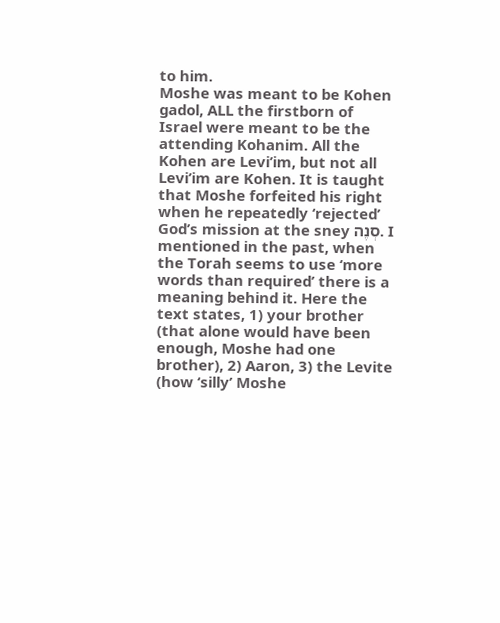to him.
Moshe was meant to be Kohen gadol, ALL the firstborn of Israel were meant to be the attending Kohanim. All the Kohen are Levi’im, but not all Levi’im are Kohen. It is taught that Moshe forfeited his right when he repeatedly ‘rejected’ God’s mission at the sney סְנֶה. I mentioned in the past, when the Torah seems to use ‘more words than required’ there is a meaning behind it. Here the text states, 1) your brother (that alone would have been enough, Moshe had one brother), 2) Aaron, 3) the Levite (how ‘silly’ Moshe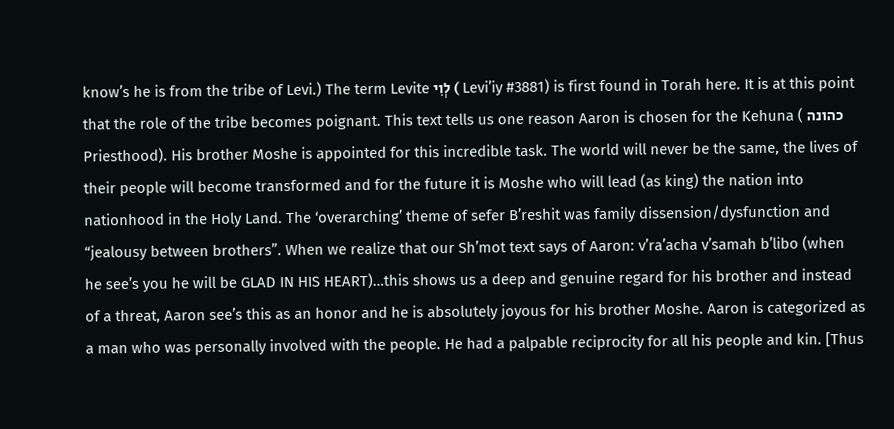know’s he is from the tribe of Levi.) The term Levite לְוִי ( Levi’iy #3881) is first found in Torah here. It is at this point that the role of the tribe becomes poignant. This text tells us one reason Aaron is chosen for the Kehuna ( כהונה Priesthood). His brother Moshe is appointed for this incredible task. The world will never be the same, the lives of their people will become transformed and for the future it is Moshe who will lead (as king) the nation into nationhood in the Holy Land. The ‘overarching’ theme of sefer B’reshit was family dissension/dysfunction and “jealousy between brothers”. When we realize that our Sh’mot text says of Aaron: v’ra’acha v’samah b’libo (when he see’s you he will be GLAD IN HIS HEART)…this shows us a deep and genuine regard for his brother and instead of a threat, Aaron see’s this as an honor and he is absolutely joyous for his brother Moshe. Aaron is categorized as a man who was personally involved with the people. He had a palpable reciprocity for all his people and kin. [Thus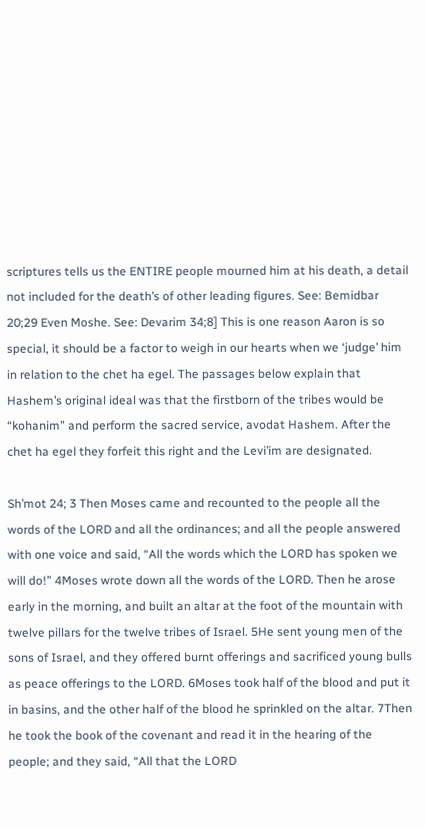scriptures tells us the ENTIRE people mourned him at his death, a detail not included for the death’s of other leading figures. See: Bemidbar 20;29 Even Moshe. See: Devarim 34;8] This is one reason Aaron is so special, it should be a factor to weigh in our hearts when we ‘judge’ him in relation to the chet ha egel. The passages below explain that Hashem’s original ideal was that the firstborn of the tribes would be “kohanim” and perform the sacred service, avodat Hashem. After the chet ha egel they forfeit this right and the Levi’im are designated.

Sh’mot 24; 3 Then Moses came and recounted to the people all the words of the LORD and all the ordinances; and all the people answered with one voice and said, “All the words which the LORD has spoken we will do!” 4Moses wrote down all the words of the LORD. Then he arose early in the morning, and built an altar at the foot of the mountain with twelve pillars for the twelve tribes of Israel. 5He sent young men of the sons of Israel, and they offered burnt offerings and sacrificed young bulls as peace offerings to the LORD. 6Moses took half of the blood and put it in basins, and the other half of the blood he sprinkled on the altar. 7Then he took the book of the covenant and read it in the hearing of the people; and they said, “All that the LORD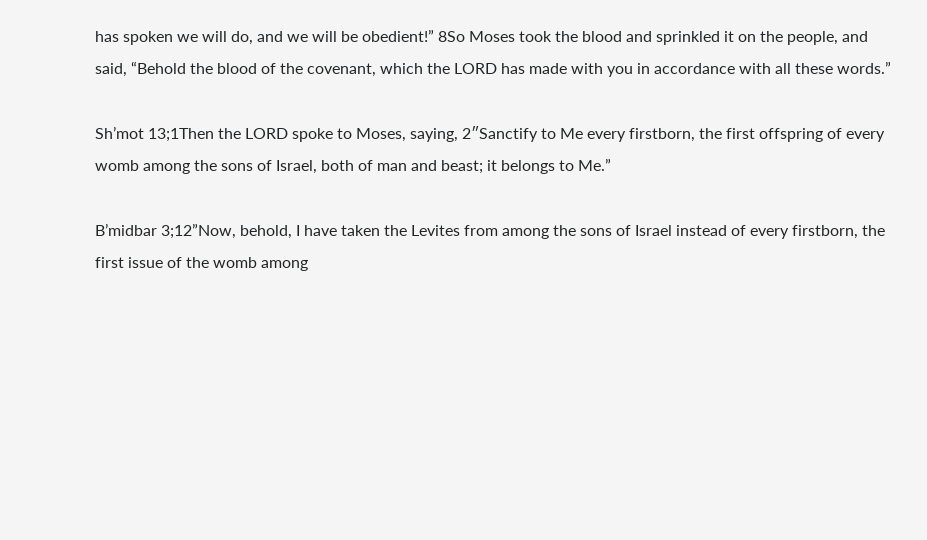has spoken we will do, and we will be obedient!” 8So Moses took the blood and sprinkled it on the people, and said, “Behold the blood of the covenant, which the LORD has made with you in accordance with all these words.”

Sh’mot 13;1Then the LORD spoke to Moses, saying, 2″Sanctify to Me every firstborn, the first offspring of every womb among the sons of Israel, both of man and beast; it belongs to Me.”

B’midbar 3;12”Now, behold, I have taken the Levites from among the sons of Israel instead of every firstborn, the first issue of the womb among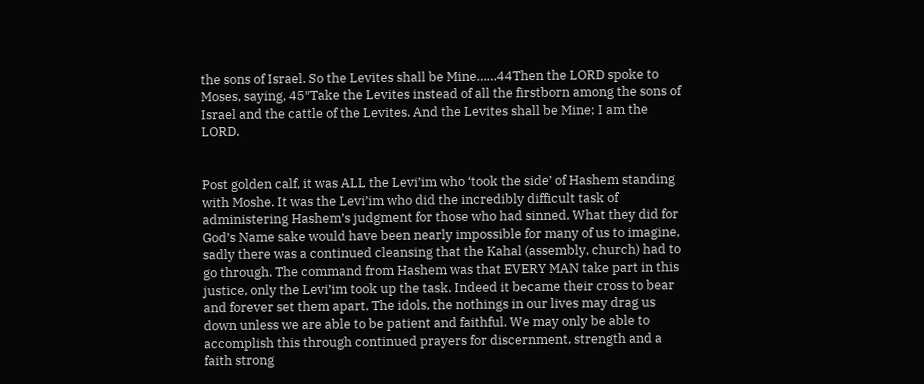the sons of Israel. So the Levites shall be Mine……44Then the LORD spoke to Moses, saying, 45″Take the Levites instead of all the firstborn among the sons of Israel and the cattle of the Levites. And the Levites shall be Mine; I am the LORD.


Post golden calf, it was ALL the Levi’im who ‘took the side’ of Hashem standing with Moshe. It was the Levi’im who did the incredibly difficult task of administering Hashem’s judgment for those who had sinned. What they did for God’s Name sake would have been nearly impossible for many of us to imagine, sadly there was a continued cleansing that the Kahal (assembly, church) had to go through. The command from Hashem was that EVERY MAN take part in this justice, only the Levi’im took up the task. Indeed it became their cross to bear and forever set them apart. The idols, the nothings in our lives may drag us down unless we are able to be patient and faithful. We may only be able to accomplish this through continued prayers for discernment, strength and a faith strong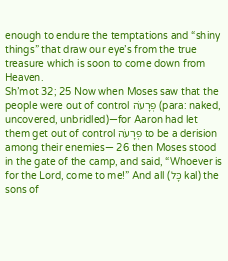enough to endure the temptations and “shiny things” that draw our eye’s from the true treasure which is soon to come down from Heaven.
Sh’mot 32; 25 Now when Moses saw that the people were out of control פְרָעֹה (para: naked, uncovered, unbridled)—for Aaron had let them get out of control פְרָעֹה to be a derision among their enemies— 26 then Moses stood in the gate of the camp, and said, “Whoever is for the Lord, come to me!” And all (כָּל kal) the sons of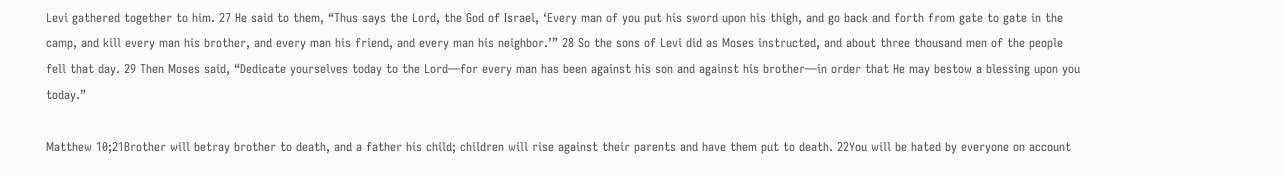Levi gathered together to him. 27 He said to them, “Thus says the Lord, the God of Israel, ‘Every man of you put his sword upon his thigh, and go back and forth from gate to gate in the camp, and kill every man his brother, and every man his friend, and every man his neighbor.’” 28 So the sons of Levi did as Moses instructed, and about three thousand men of the people fell that day. 29 Then Moses said, “Dedicate yourselves today to the Lord—for every man has been against his son and against his brother—in order that He may bestow a blessing upon you today.”

Matthew 10;21Brother will betray brother to death, and a father his child; children will rise against their parents and have them put to death. 22You will be hated by everyone on account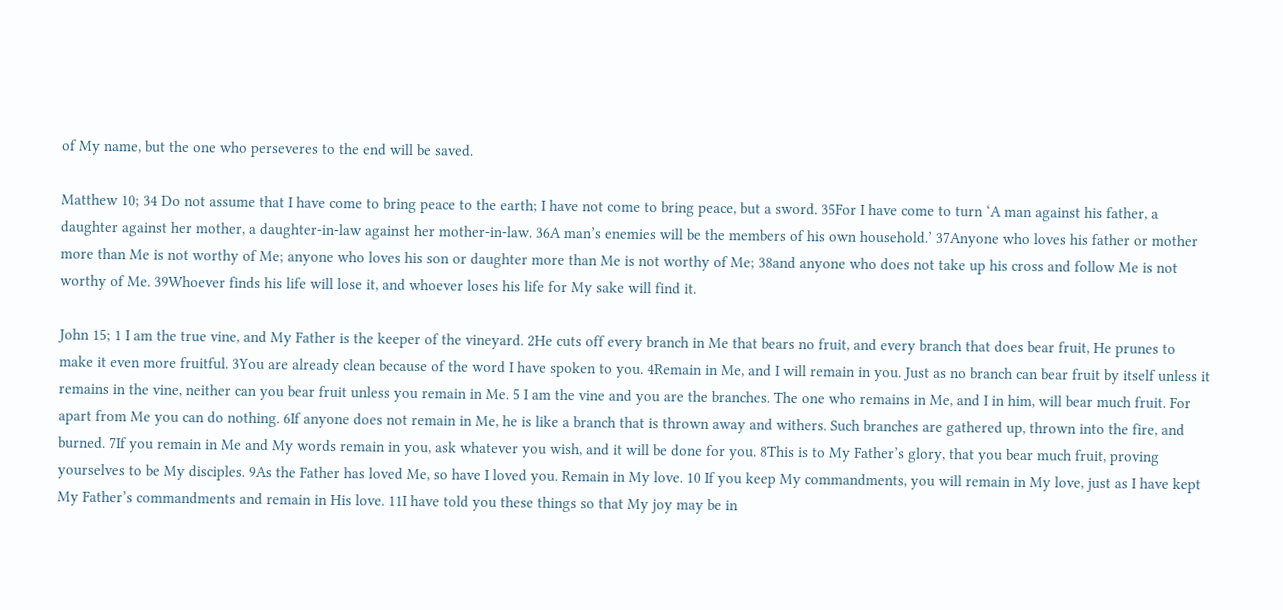of My name, but the one who perseveres to the end will be saved.

Matthew 10; 34 Do not assume that I have come to bring peace to the earth; I have not come to bring peace, but a sword. 35For I have come to turn ‘A man against his father, a daughter against her mother, a daughter-in-law against her mother-in-law. 36A man’s enemies will be the members of his own household.’ 37Anyone who loves his father or mother more than Me is not worthy of Me; anyone who loves his son or daughter more than Me is not worthy of Me; 38and anyone who does not take up his cross and follow Me is not worthy of Me. 39Whoever finds his life will lose it, and whoever loses his life for My sake will find it.

John 15; 1 I am the true vine, and My Father is the keeper of the vineyard. 2He cuts off every branch in Me that bears no fruit, and every branch that does bear fruit, He prunes to make it even more fruitful. 3You are already clean because of the word I have spoken to you. 4Remain in Me, and I will remain in you. Just as no branch can bear fruit by itself unless it remains in the vine, neither can you bear fruit unless you remain in Me. 5 I am the vine and you are the branches. The one who remains in Me, and I in him, will bear much fruit. For apart from Me you can do nothing. 6If anyone does not remain in Me, he is like a branch that is thrown away and withers. Such branches are gathered up, thrown into the fire, and burned. 7If you remain in Me and My words remain in you, ask whatever you wish, and it will be done for you. 8This is to My Father’s glory, that you bear much fruit, proving yourselves to be My disciples. 9As the Father has loved Me, so have I loved you. Remain in My love. 10 If you keep My commandments, you will remain in My love, just as I have kept My Father’s commandments and remain in His love. 11I have told you these things so that My joy may be in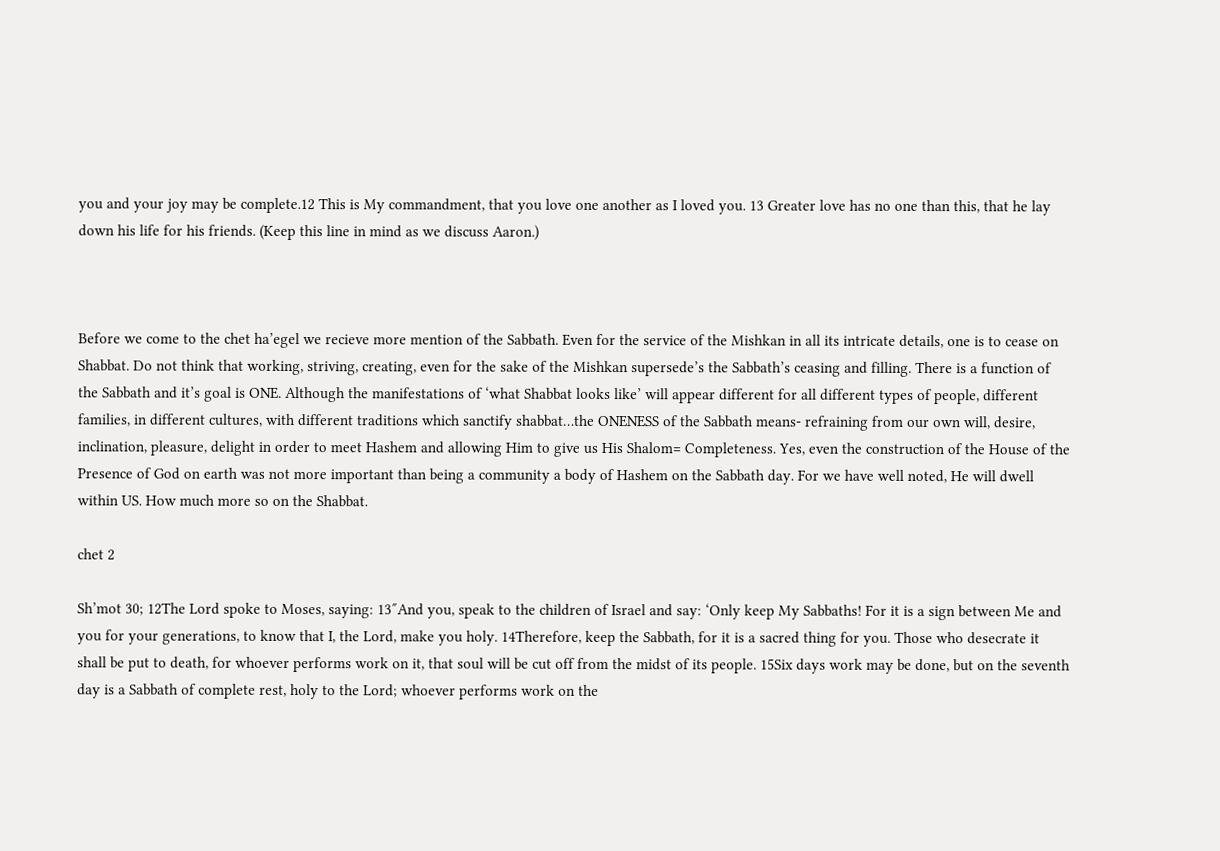you and your joy may be complete.12 This is My commandment, that you love one another as I loved you. 13 Greater love has no one than this, that he lay down his life for his friends. (Keep this line in mind as we discuss Aaron.)



Before we come to the chet ha’egel we recieve more mention of the Sabbath. Even for the service of the Mishkan in all its intricate details, one is to cease on Shabbat. Do not think that working, striving, creating, even for the sake of the Mishkan supersede’s the Sabbath’s ceasing and filling. There is a function of the Sabbath and it’s goal is ONE. Although the manifestations of ‘what Shabbat looks like’ will appear different for all different types of people, different families, in different cultures, with different traditions which sanctify shabbat…the ONENESS of the Sabbath means- refraining from our own will, desire, inclination, pleasure, delight in order to meet Hashem and allowing Him to give us His Shalom= Completeness. Yes, even the construction of the House of the Presence of God on earth was not more important than being a community a body of Hashem on the Sabbath day. For we have well noted, He will dwell within US. How much more so on the Shabbat.

chet 2

Sh’mot 30; 12The Lord spoke to Moses, saying: 13″And you, speak to the children of Israel and say: ‘Only keep My Sabbaths! For it is a sign between Me and you for your generations, to know that I, the Lord, make you holy. 14Therefore, keep the Sabbath, for it is a sacred thing for you. Those who desecrate it shall be put to death, for whoever performs work on it, that soul will be cut off from the midst of its people. 15Six days work may be done, but on the seventh day is a Sabbath of complete rest, holy to the Lord; whoever performs work on the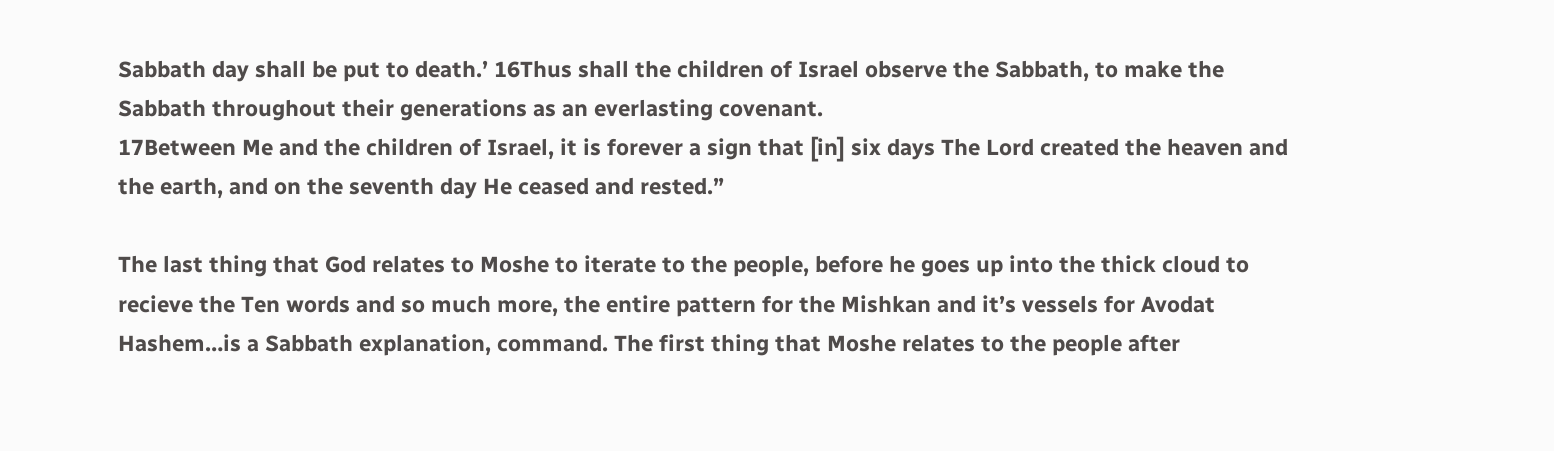Sabbath day shall be put to death.’ 16Thus shall the children of Israel observe the Sabbath, to make the Sabbath throughout their generations as an everlasting covenant.
17Between Me and the children of Israel, it is forever a sign that [in] six days The Lord created the heaven and the earth, and on the seventh day He ceased and rested.”

The last thing that God relates to Moshe to iterate to the people, before he goes up into the thick cloud to recieve the Ten words and so much more, the entire pattern for the Mishkan and it’s vessels for Avodat Hashem…is a Sabbath explanation, command. The first thing that Moshe relates to the people after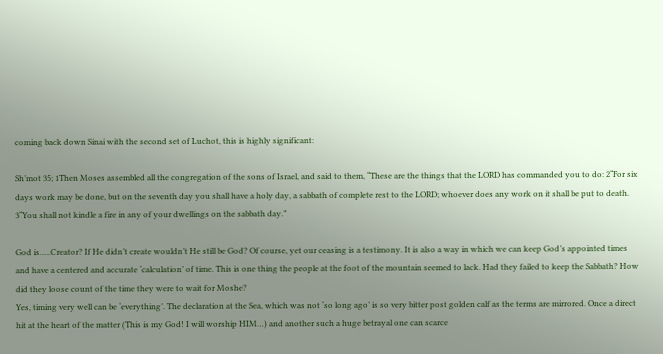coming back down Sinai with the second set of Luchot, this is highly significant:

Sh’mot 35; 1Then Moses assembled all the congregation of the sons of Israel, and said to them, “These are the things that the LORD has commanded you to do: 2“For six days work may be done, but on the seventh day you shall have a holy day, a sabbath of complete rest to the LORD; whoever does any work on it shall be put to death. 3“You shall not kindle a fire in any of your dwellings on the sabbath day.”

God is…..Creator? If He didn’t create wouldn’t He still be God? Of course, yet our ceasing is a testimony. It is also a way in which we can keep God’s appointed times and have a centered and accurate ‘calculation’ of time. This is one thing the people at the foot of the mountain seemed to lack. Had they failed to keep the Sabbath? How did they loose count of the time they were to wait for Moshe?
Yes, timing very well can be ‘everything’. The declaration at the Sea, which was not ‘so long ago’ is so very bitter post golden calf as the terms are mirrored. Once a direct hit at the heart of the matter (This is my God! I will worship HIM…) and another such a huge betrayal one can scarce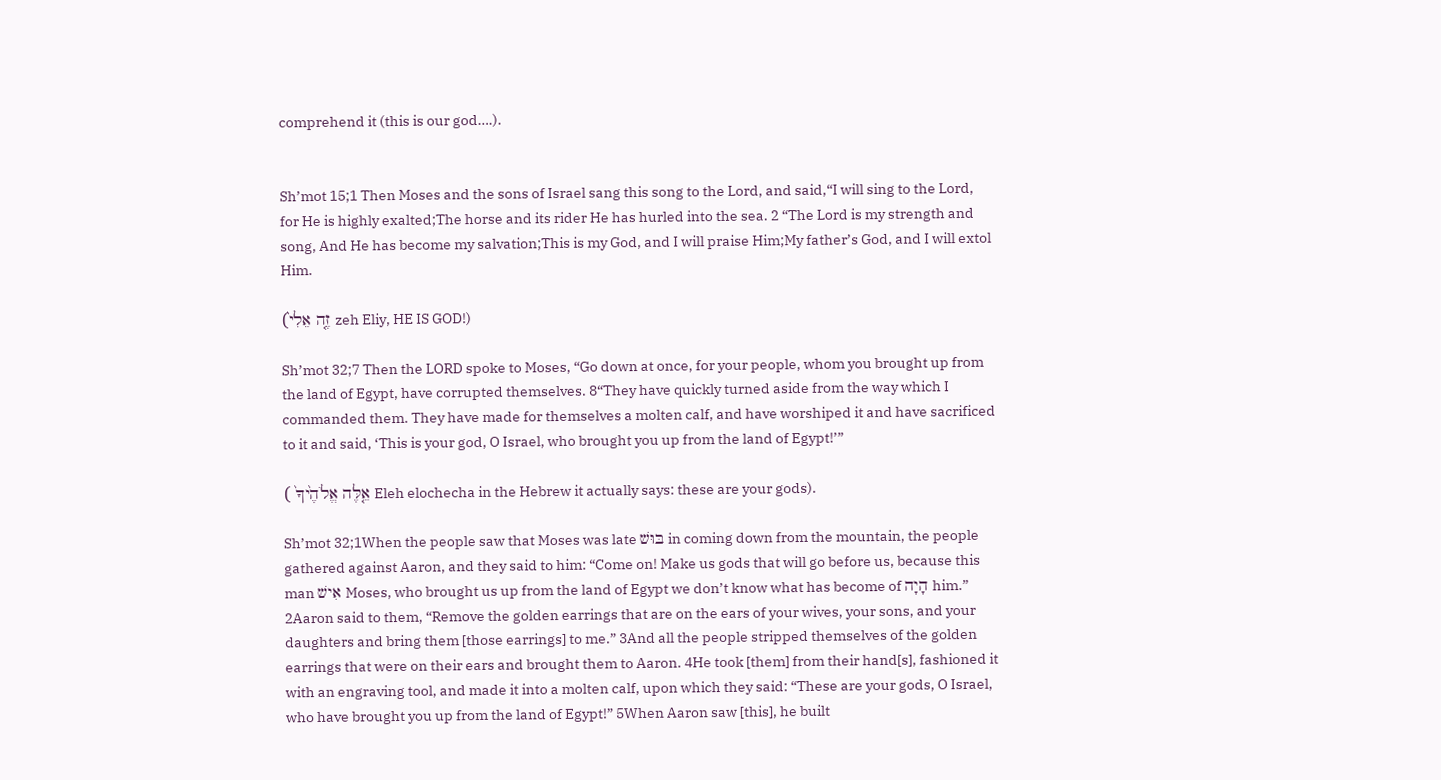comprehend it (this is our god….).


Sh’mot 15;1 Then Moses and the sons of Israel sang this song to the Lord, and said,“I will sing to the Lord, for He is highly exalted;The horse and its rider He has hurled into the sea. 2 “The Lord is my strength and song, And He has become my salvation;This is my God, and I will praise Him;My father’s God, and I will extol Him.

(זֶ֤ה אֵלִי֙ zeh Eliy, HE IS GOD!)

Sh’mot 32;7 Then the LORD spoke to Moses, “Go down at once, for your people, whom you brought up from the land of Egypt, have corrupted themselves. 8“They have quickly turned aside from the way which I commanded them. They have made for themselves a molten calf, and have worshiped it and have sacrificed to it and said, ‘This is your god, O Israel, who brought you up from the land of Egypt!’”

( אֵ֤לֶּה אֱלֹהֶ֙יךָ֙ Eleh elochecha in the Hebrew it actually says: these are your gods).

Sh’mot 32;1When the people saw that Moses was late בּוּשׁ in coming down from the mountain, the people gathered against Aaron, and they said to him: “Come on! Make us gods that will go before us, because this man אִישׁ Moses, who brought us up from the land of Egypt we don’t know what has become of הָיָה him.” 2Aaron said to them, “Remove the golden earrings that are on the ears of your wives, your sons, and your daughters and bring them [those earrings] to me.” 3And all the people stripped themselves of the golden earrings that were on their ears and brought them to Aaron. 4He took [them] from their hand[s], fashioned it with an engraving tool, and made it into a molten calf, upon which they said: “These are your gods, O Israel, who have brought you up from the land of Egypt!” 5When Aaron saw [this], he built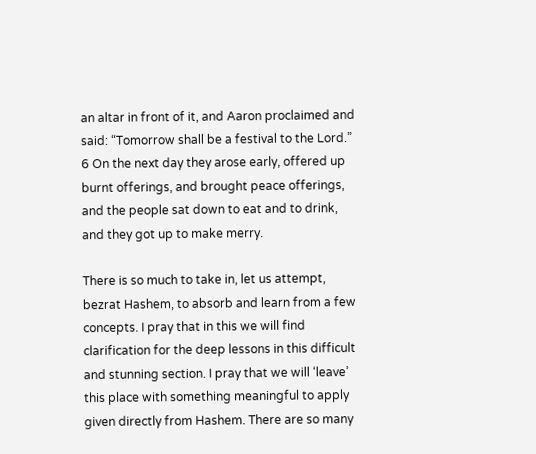an altar in front of it, and Aaron proclaimed and said: “Tomorrow shall be a festival to the Lord.” 6 On the next day they arose early, offered up burnt offerings, and brought peace offerings, and the people sat down to eat and to drink, and they got up to make merry.

There is so much to take in, let us attempt, bezrat Hashem, to absorb and learn from a few concepts. I pray that in this we will find clarification for the deep lessons in this difficult and stunning section. I pray that we will ‘leave’ this place with something meaningful to apply given directly from Hashem. There are so many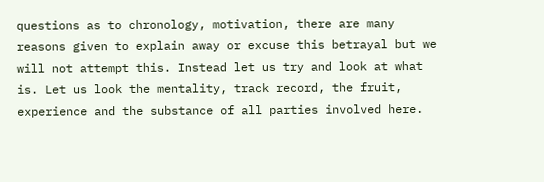questions as to chronology, motivation, there are many reasons given to explain away or excuse this betrayal but we will not attempt this. Instead let us try and look at what is. Let us look the mentality, track record, the fruit, experience and the substance of all parties involved here.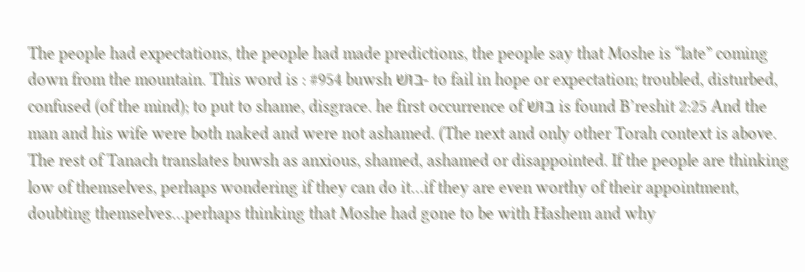The people had expectations, the people had made predictions, the people say that Moshe is “late” coming down from the mountain. This word is : #954 buwsh בּוּשׁ- to fail in hope or expectation; troubled, disturbed, confused (of the mind); to put to shame, disgrace. he first occurrence of בּוּשׁ is found B’reshit 2:25 And the man and his wife were both naked and were not ashamed. (The next and only other Torah context is above. The rest of Tanach translates buwsh as anxious, shamed, ashamed or disappointed. If the people are thinking low of themselves, perhaps wondering if they can do it…if they are even worthy of their appointment, doubting themselves…perhaps thinking that Moshe had gone to be with Hashem and why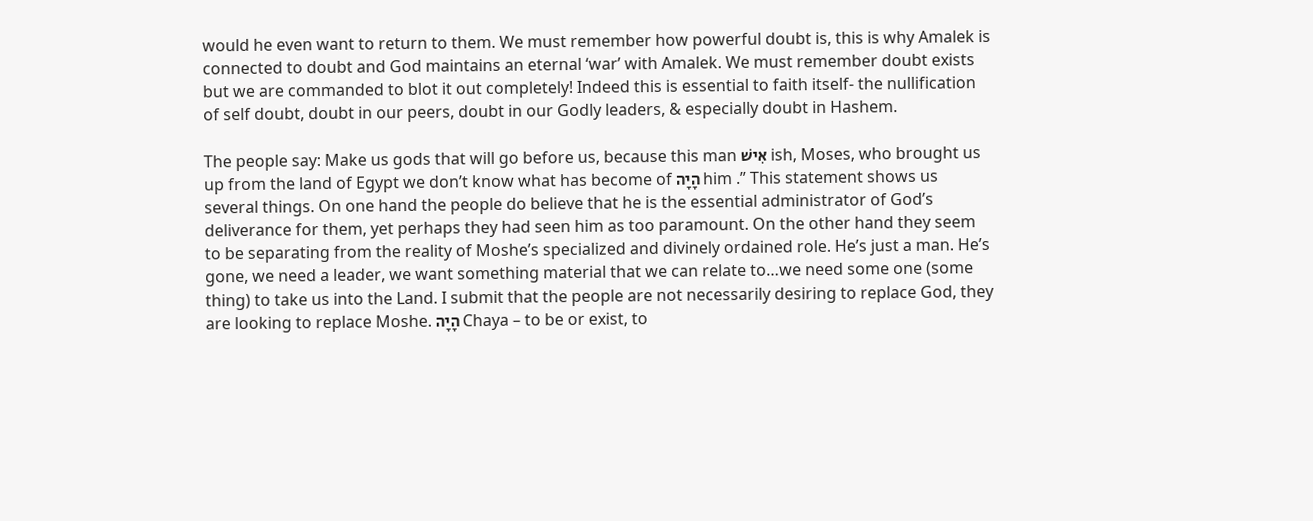would he even want to return to them. We must remember how powerful doubt is, this is why Amalek is connected to doubt and God maintains an eternal ‘war’ with Amalek. We must remember doubt exists but we are commanded to blot it out completely! Indeed this is essential to faith itself- the nullification of self doubt, doubt in our peers, doubt in our Godly leaders, & especially doubt in Hashem.

The people say: Make us gods that will go before us, because this man אִישׁ ish, Moses, who brought us up from the land of Egypt we don’t know what has become of הָיָה him .” This statement shows us several things. On one hand the people do believe that he is the essential administrator of God’s deliverance for them, yet perhaps they had seen him as too paramount. On the other hand they seem to be separating from the reality of Moshe’s specialized and divinely ordained role. He’s just a man. He’s gone, we need a leader, we want something material that we can relate to…we need some one (some thing) to take us into the Land. I submit that the people are not necessarily desiring to replace God, they are looking to replace Moshe. הָיָה Chaya – to be or exist, to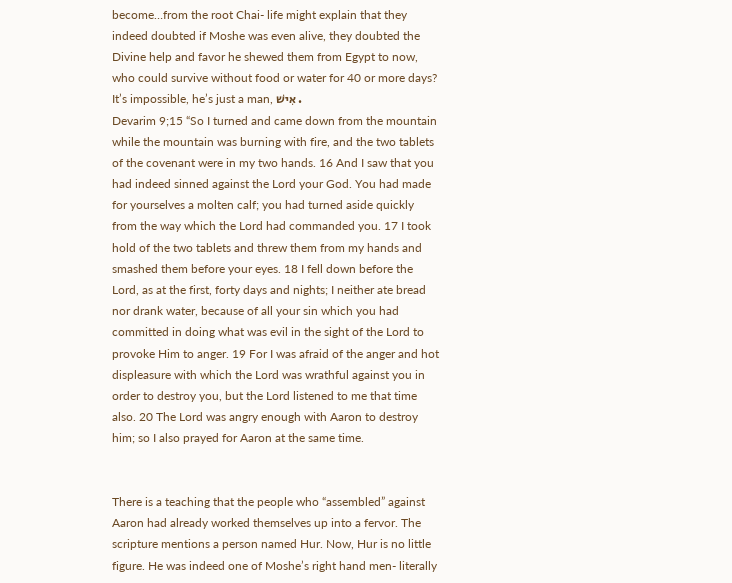become…from the root Chai- life might explain that they indeed doubted if Moshe was even alive, they doubted the Divine help and favor he shewed them from Egypt to now, who could survive without food or water for 40 or more days? It’s impossible, he’s just a man, אִישׁ .
Devarim 9;15 “So I turned and came down from the mountain while the mountain was burning with fire, and the two tablets of the covenant were in my two hands. 16 And I saw that you had indeed sinned against the Lord your God. You had made for yourselves a molten calf; you had turned aside quickly from the way which the Lord had commanded you. 17 I took hold of the two tablets and threw them from my hands and smashed them before your eyes. 18 I fell down before the Lord, as at the first, forty days and nights; I neither ate bread nor drank water, because of all your sin which you had committed in doing what was evil in the sight of the Lord to provoke Him to anger. 19 For I was afraid of the anger and hot displeasure with which the Lord was wrathful against you in order to destroy you, but the Lord listened to me that time also. 20 The Lord was angry enough with Aaron to destroy him; so I also prayed for Aaron at the same time.


There is a teaching that the people who “assembled” against Aaron had already worked themselves up into a fervor. The scripture mentions a person named Hur. Now, Hur is no little figure. He was indeed one of Moshe’s right hand men- literally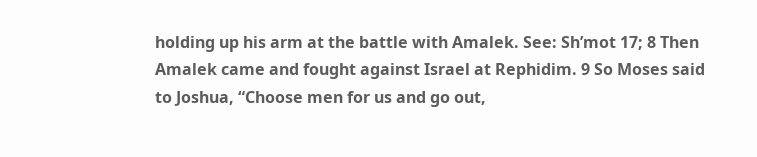holding up his arm at the battle with Amalek. See: Sh’mot 17; 8 Then Amalek came and fought against Israel at Rephidim. 9 So Moses said to Joshua, “Choose men for us and go out,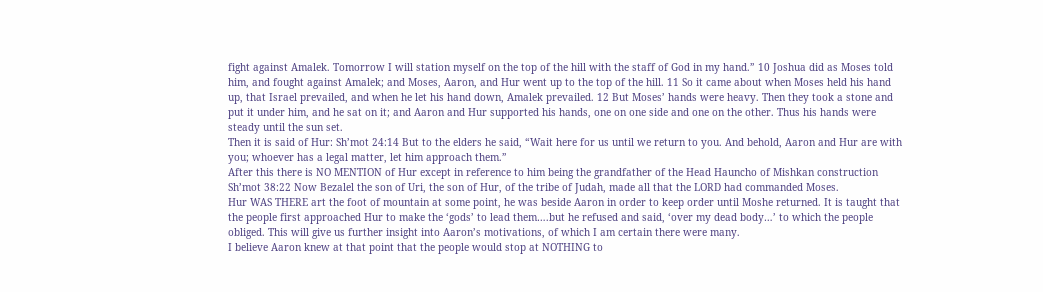fight against Amalek. Tomorrow I will station myself on the top of the hill with the staff of God in my hand.” 10 Joshua did as Moses told him, and fought against Amalek; and Moses, Aaron, and Hur went up to the top of the hill. 11 So it came about when Moses held his hand up, that Israel prevailed, and when he let his hand down, Amalek prevailed. 12 But Moses’ hands were heavy. Then they took a stone and put it under him, and he sat on it; and Aaron and Hur supported his hands, one on one side and one on the other. Thus his hands were steady until the sun set.
Then it is said of Hur: Sh’mot 24:14 But to the elders he said, “Wait here for us until we return to you. And behold, Aaron and Hur are with you; whoever has a legal matter, let him approach them.”
After this there is NO MENTION of Hur except in reference to him being the grandfather of the Head Hauncho of Mishkan construction Sh’mot 38:22 Now Bezalel the son of Uri, the son of Hur, of the tribe of Judah, made all that the LORD had commanded Moses.
Hur WAS THERE art the foot of mountain at some point, he was beside Aaron in order to keep order until Moshe returned. It is taught that the people first approached Hur to make the ‘gods’ to lead them….but he refused and said, ‘over my dead body…’ to which the people obliged. This will give us further insight into Aaron’s motivations, of which I am certain there were many.
I believe Aaron knew at that point that the people would stop at NOTHING to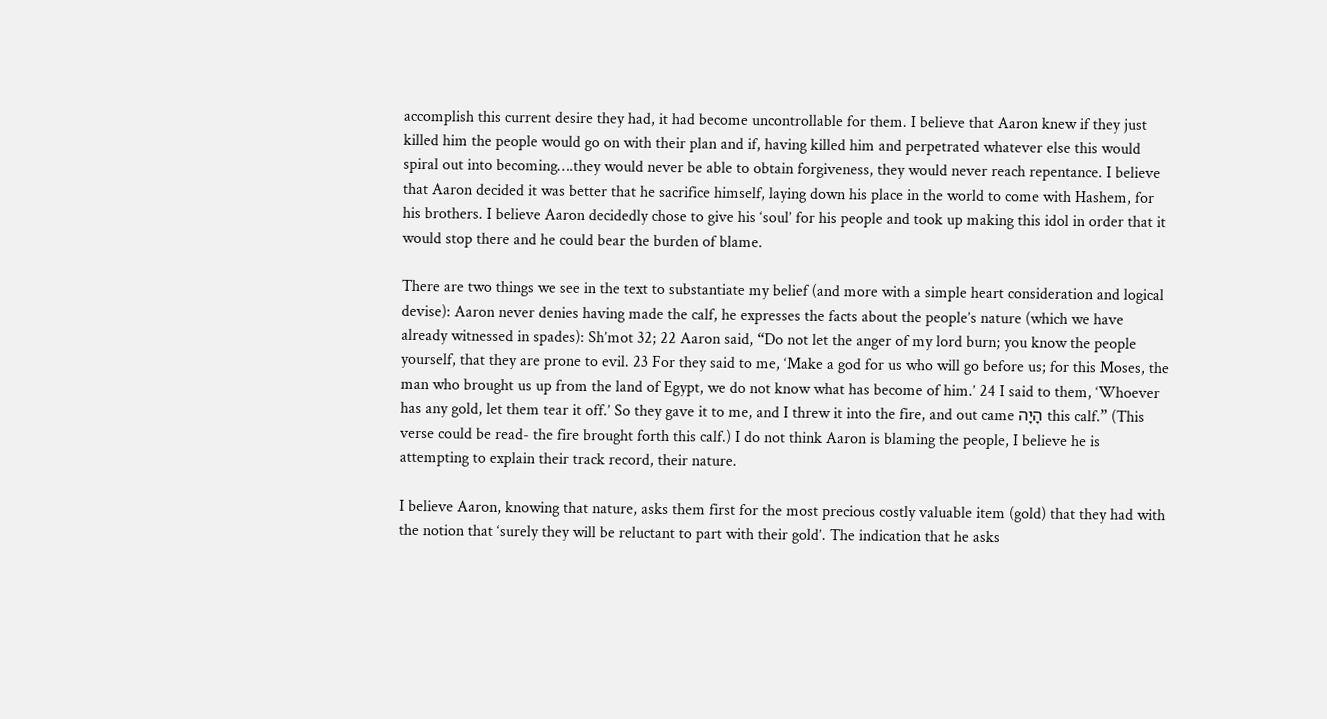accomplish this current desire they had, it had become uncontrollable for them. I believe that Aaron knew if they just killed him the people would go on with their plan and if, having killed him and perpetrated whatever else this would spiral out into becoming….they would never be able to obtain forgiveness, they would never reach repentance. I believe that Aaron decided it was better that he sacrifice himself, laying down his place in the world to come with Hashem, for his brothers. I believe Aaron decidedly chose to give his ‘soul’ for his people and took up making this idol in order that it would stop there and he could bear the burden of blame.

There are two things we see in the text to substantiate my belief (and more with a simple heart consideration and logical devise): Aaron never denies having made the calf, he expresses the facts about the people’s nature (which we have already witnessed in spades): Sh’mot 32; 22 Aaron said, “Do not let the anger of my lord burn; you know the people yourself, that they are prone to evil. 23 For they said to me, ‘Make a god for us who will go before us; for this Moses, the man who brought us up from the land of Egypt, we do not know what has become of him.’ 24 I said to them, ‘Whoever has any gold, let them tear it off.’ So they gave it to me, and I threw it into the fire, and out came הָיָה this calf.” (This verse could be read- the fire brought forth this calf.) I do not think Aaron is blaming the people, I believe he is attempting to explain their track record, their nature.

I believe Aaron, knowing that nature, asks them first for the most precious costly valuable item (gold) that they had with the notion that ‘surely they will be reluctant to part with their gold’. The indication that he asks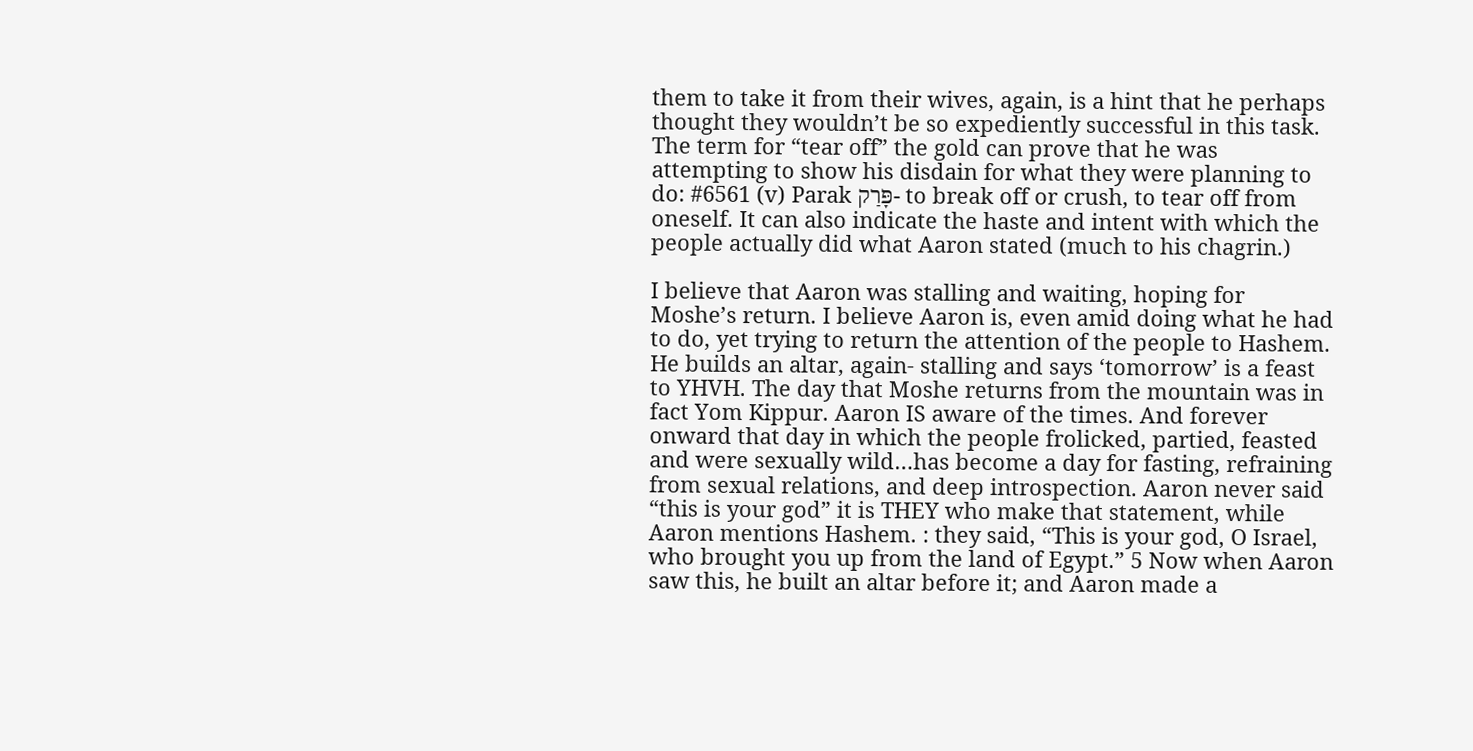them to take it from their wives, again, is a hint that he perhaps thought they wouldn’t be so expediently successful in this task.
The term for “tear off” the gold can prove that he was attempting to show his disdain for what they were planning to do: #6561 (v) Parak פָּרַק- to break off or crush, to tear off from oneself. It can also indicate the haste and intent with which the people actually did what Aaron stated (much to his chagrin.)

I believe that Aaron was stalling and waiting, hoping for Moshe’s return. I believe Aaron is, even amid doing what he had to do, yet trying to return the attention of the people to Hashem. He builds an altar, again- stalling and says ‘tomorrow’ is a feast to YHVH. The day that Moshe returns from the mountain was in fact Yom Kippur. Aaron IS aware of the times. And forever onward that day in which the people frolicked, partied, feasted and were sexually wild…has become a day for fasting, refraining from sexual relations, and deep introspection. Aaron never said “this is your god” it is THEY who make that statement, while Aaron mentions Hashem. : they said, “This is your god, O Israel, who brought you up from the land of Egypt.” 5 Now when Aaron saw this, he built an altar before it; and Aaron made a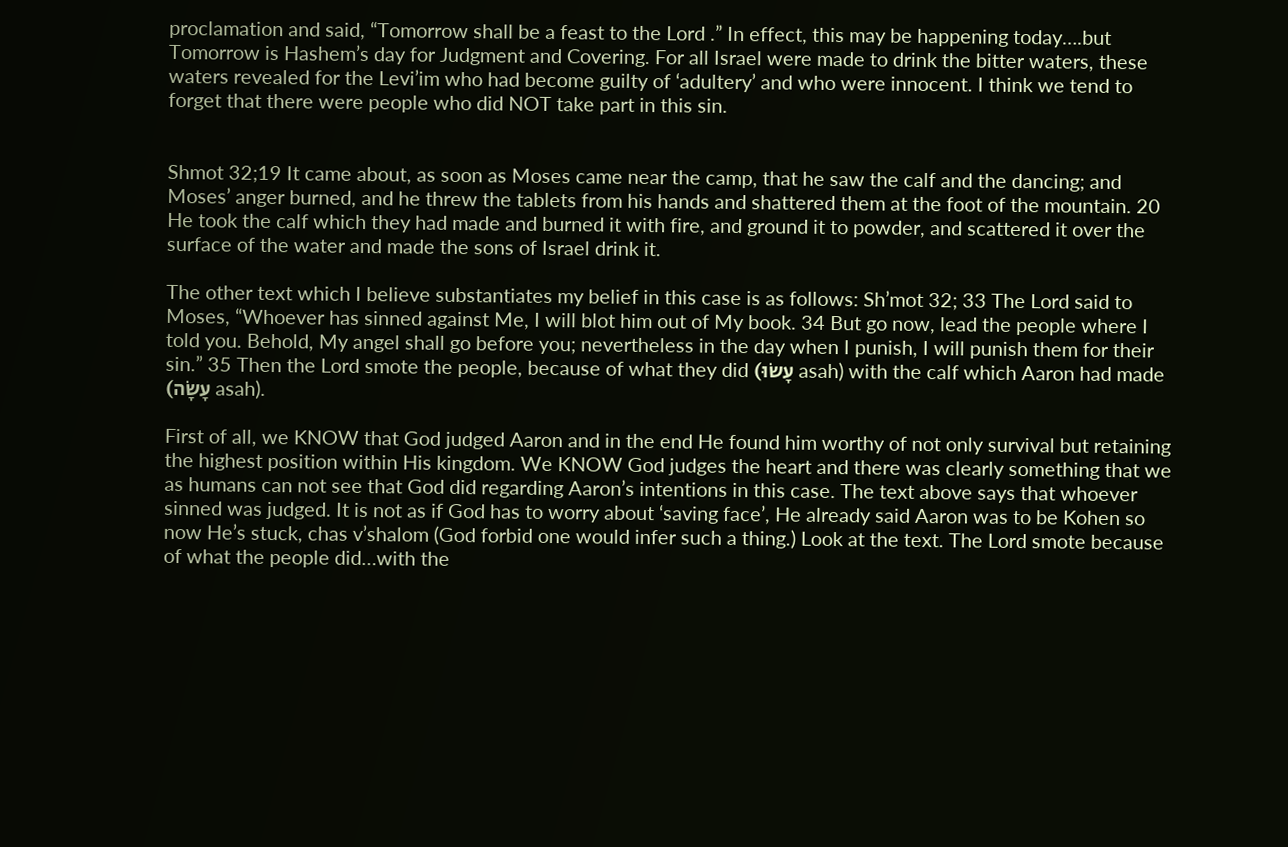proclamation and said, “Tomorrow shall be a feast to the Lord .” In effect, this may be happening today….but Tomorrow is Hashem’s day for Judgment and Covering. For all Israel were made to drink the bitter waters, these waters revealed for the Levi’im who had become guilty of ‘adultery’ and who were innocent. I think we tend to forget that there were people who did NOT take part in this sin.


Shmot 32;19 It came about, as soon as Moses came near the camp, that he saw the calf and the dancing; and Moses’ anger burned, and he threw the tablets from his hands and shattered them at the foot of the mountain. 20 He took the calf which they had made and burned it with fire, and ground it to powder, and scattered it over the surface of the water and made the sons of Israel drink it.

The other text which I believe substantiates my belief in this case is as follows: Sh’mot 32; 33 The Lord said to Moses, “Whoever has sinned against Me, I will blot him out of My book. 34 But go now, lead the people where I told you. Behold, My angel shall go before you; nevertheless in the day when I punish, I will punish them for their sin.” 35 Then the Lord smote the people, because of what they did (עָשׂוּ asah) with the calf which Aaron had made (עָשָׂה asah).

First of all, we KNOW that God judged Aaron and in the end He found him worthy of not only survival but retaining the highest position within His kingdom. We KNOW God judges the heart and there was clearly something that we as humans can not see that God did regarding Aaron’s intentions in this case. The text above says that whoever sinned was judged. It is not as if God has to worry about ‘saving face’, He already said Aaron was to be Kohen so now He’s stuck, chas v’shalom (God forbid one would infer such a thing.) Look at the text. The Lord smote because of what the people did…with the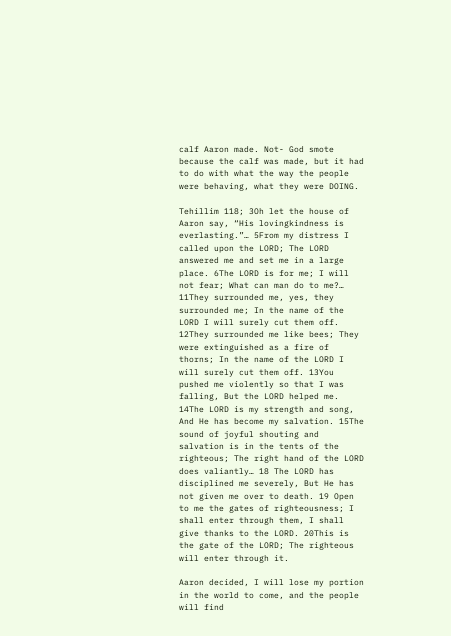calf Aaron made. Not- God smote because the calf was made, but it had to do with what the way the people were behaving, what they were DOING.

Tehillim 118; 3Oh let the house of Aaron say, “His lovingkindness is everlasting.”… 5From my distress I called upon the LORD; The LORD answered me and set me in a large place. 6The LORD is for me; I will not fear; What can man do to me?… 11They surrounded me, yes, they surrounded me; In the name of the LORD I will surely cut them off. 12They surrounded me like bees; They were extinguished as a fire of thorns; In the name of the LORD I will surely cut them off. 13You pushed me violently so that I was falling, But the LORD helped me. 14The LORD is my strength and song, And He has become my salvation. 15The sound of joyful shouting and salvation is in the tents of the righteous; The right hand of the LORD does valiantly… 18 The LORD has disciplined me severely, But He has not given me over to death. 19 Open to me the gates of righteousness; I shall enter through them, I shall give thanks to the LORD. 20This is the gate of the LORD; The righteous will enter through it.

Aaron decided, I will lose my portion in the world to come, and the people will find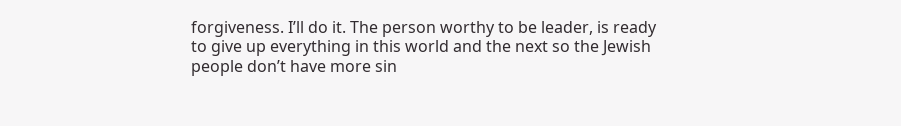forgiveness. I’ll do it. The person worthy to be leader, is ready to give up everything in this world and the next so the Jewish people don’t have more sin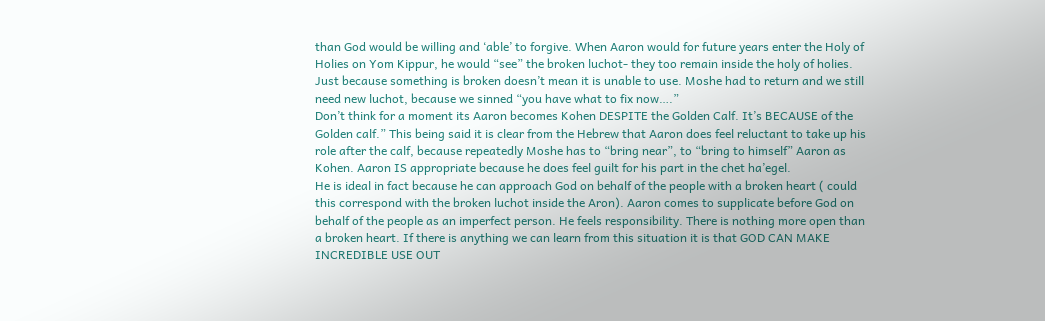than God would be willing and ‘able’ to forgive. When Aaron would for future years enter the Holy of Holies on Yom Kippur, he would “see” the broken luchot- they too remain inside the holy of holies. Just because something is broken doesn’t mean it is unable to use. Moshe had to return and we still need new luchot, because we sinned “you have what to fix now….”
Don’t think for a moment its Aaron becomes Kohen DESPITE the Golden Calf. It’s BECAUSE of the Golden calf.” This being said it is clear from the Hebrew that Aaron does feel reluctant to take up his role after the calf, because repeatedly Moshe has to “bring near”, to “bring to himself” Aaron as Kohen. Aaron IS appropriate because he does feel guilt for his part in the chet ha’egel.
He is ideal in fact because he can approach God on behalf of the people with a broken heart ( could this correspond with the broken luchot inside the Aron). Aaron comes to supplicate before God on behalf of the people as an imperfect person. He feels responsibility. There is nothing more open than a broken heart. If there is anything we can learn from this situation it is that GOD CAN MAKE INCREDIBLE USE OUT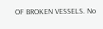OF BROKEN VESSELS. No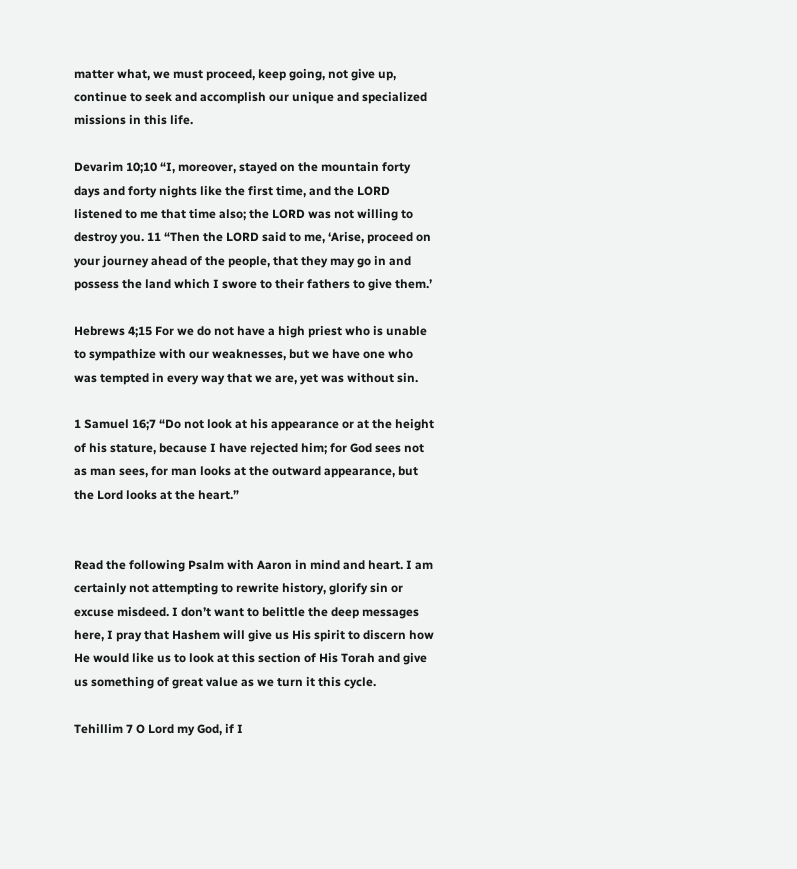matter what, we must proceed, keep going, not give up, continue to seek and accomplish our unique and specialized missions in this life.

Devarim 10;10 “I, moreover, stayed on the mountain forty days and forty nights like the first time, and the LORD listened to me that time also; the LORD was not willing to destroy you. 11 “Then the LORD said to me, ‘Arise, proceed on your journey ahead of the people, that they may go in and possess the land which I swore to their fathers to give them.’

Hebrews 4;15 For we do not have a high priest who is unable to sympathize with our weaknesses, but we have one who was tempted in every way that we are, yet was without sin.

1 Samuel 16;7 “Do not look at his appearance or at the height of his stature, because I have rejected him; for God sees not as man sees, for man looks at the outward appearance, but the Lord looks at the heart.”


Read the following Psalm with Aaron in mind and heart. I am certainly not attempting to rewrite history, glorify sin or excuse misdeed. I don’t want to belittle the deep messages here, I pray that Hashem will give us His spirit to discern how He would like us to look at this section of His Torah and give us something of great value as we turn it this cycle.

Tehillim 7 O Lord my God, if I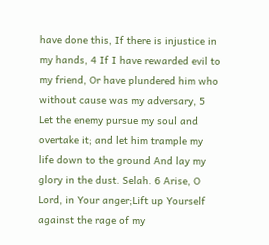have done this, If there is injustice in my hands, 4 If I have rewarded evil to my friend, Or have plundered him who without cause was my adversary, 5 Let the enemy pursue my soul and overtake it; and let him trample my life down to the ground And lay my glory in the dust. Selah. 6 Arise, O Lord, in Your anger;Lift up Yourself against the rage of my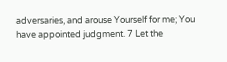adversaries, and arouse Yourself for me; You have appointed judgment. 7 Let the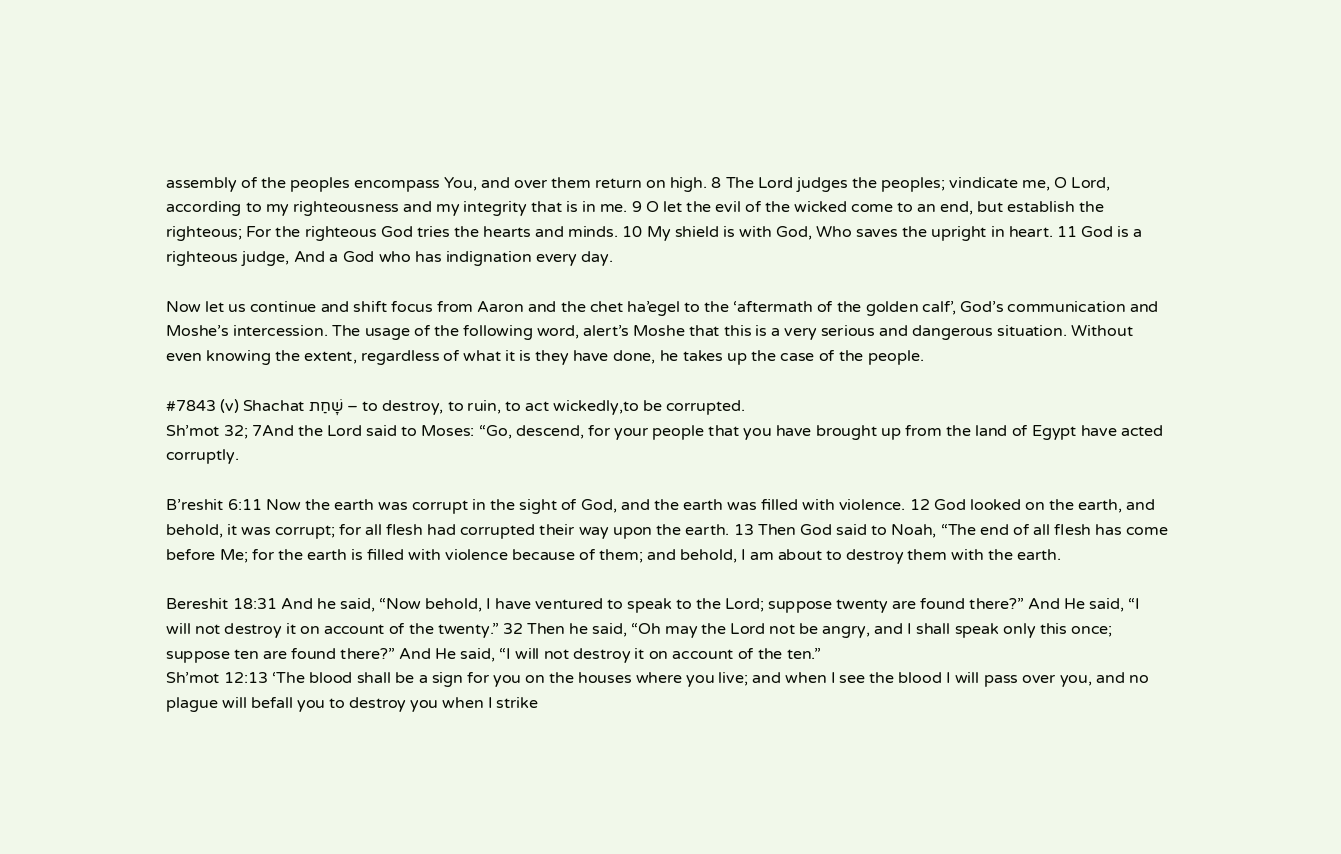assembly of the peoples encompass You, and over them return on high. 8 The Lord judges the peoples; vindicate me, O Lord, according to my righteousness and my integrity that is in me. 9 O let the evil of the wicked come to an end, but establish the righteous; For the righteous God tries the hearts and minds. 10 My shield is with God, Who saves the upright in heart. 11 God is a righteous judge, And a God who has indignation every day.

Now let us continue and shift focus from Aaron and the chet ha’egel to the ‘aftermath of the golden calf’, God’s communication and Moshe’s intercession. The usage of the following word, alert’s Moshe that this is a very serious and dangerous situation. Without even knowing the extent, regardless of what it is they have done, he takes up the case of the people.

#7843 (v) Shachat שָׁחַת – to destroy, to ruin, to act wickedly,to be corrupted.
Sh’mot 32; 7And the Lord said to Moses: “Go, descend, for your people that you have brought up from the land of Egypt have acted corruptly.

B’reshit 6:11 Now the earth was corrupt in the sight of God, and the earth was filled with violence. 12 God looked on the earth, and behold, it was corrupt; for all flesh had corrupted their way upon the earth. 13 Then God said to Noah, “The end of all flesh has come before Me; for the earth is filled with violence because of them; and behold, I am about to destroy them with the earth.

Bereshit 18:31 And he said, “Now behold, I have ventured to speak to the Lord; suppose twenty are found there?” And He said, “I will not destroy it on account of the twenty.” 32 Then he said, “Oh may the Lord not be angry, and I shall speak only this once; suppose ten are found there?” And He said, “I will not destroy it on account of the ten.”
Sh’mot 12:13 ‘The blood shall be a sign for you on the houses where you live; and when I see the blood I will pass over you, and no plague will befall you to destroy you when I strike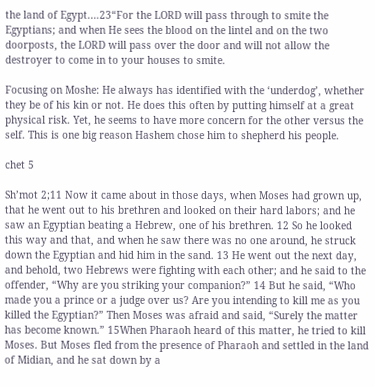the land of Egypt.…23“For the LORD will pass through to smite the Egyptians; and when He sees the blood on the lintel and on the two doorposts, the LORD will pass over the door and will not allow the destroyer to come in to your houses to smite.

Focusing on Moshe: He always has identified with the ‘underdog’, whether they be of his kin or not. He does this often by putting himself at a great physical risk. Yet, he seems to have more concern for the other versus the self. This is one big reason Hashem chose him to shepherd his people.

chet 5

Sh’mot 2;11 Now it came about in those days, when Moses had grown up, that he went out to his brethren and looked on their hard labors; and he saw an Egyptian beating a Hebrew, one of his brethren. 12 So he looked this way and that, and when he saw there was no one around, he struck down the Egyptian and hid him in the sand. 13 He went out the next day, and behold, two Hebrews were fighting with each other; and he said to the offender, “Why are you striking your companion?” 14 But he said, “Who made you a prince or a judge over us? Are you intending to kill me as you killed the Egyptian?” Then Moses was afraid and said, “Surely the matter has become known.” 15When Pharaoh heard of this matter, he tried to kill Moses. But Moses fled from the presence of Pharaoh and settled in the land of Midian, and he sat down by a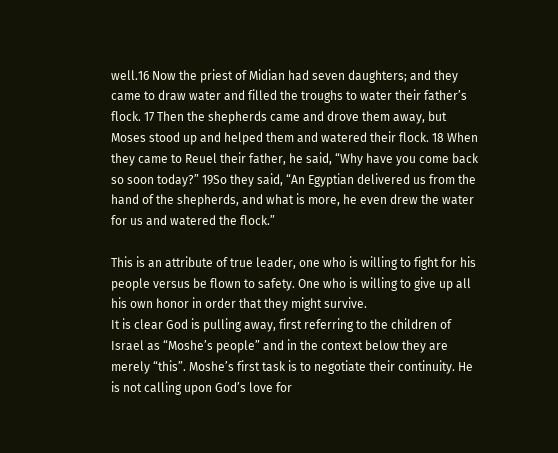well.16 Now the priest of Midian had seven daughters; and they came to draw water and filled the troughs to water their father’s flock. 17 Then the shepherds came and drove them away, but Moses stood up and helped them and watered their flock. 18 When they came to Reuel their father, he said, “Why have you come back so soon today?” 19So they said, “An Egyptian delivered us from the hand of the shepherds, and what is more, he even drew the water for us and watered the flock.”

This is an attribute of true leader, one who is willing to fight for his people versus be flown to safety. One who is willing to give up all his own honor in order that they might survive.
It is clear God is pulling away, first referring to the children of Israel as “Moshe’s people” and in the context below they are merely “this”. Moshe’s first task is to negotiate their continuity. He is not calling upon God’s love for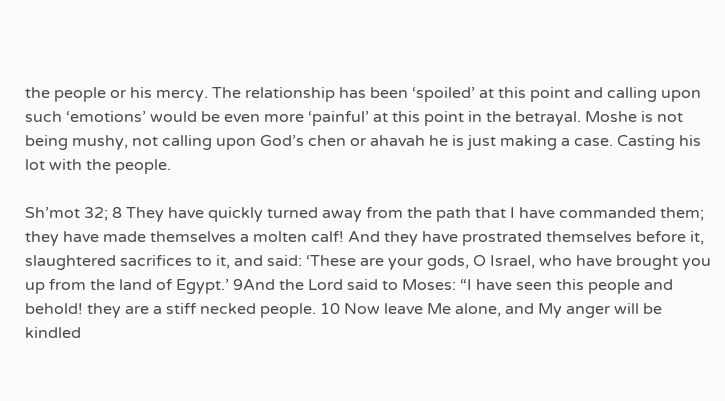the people or his mercy. The relationship has been ‘spoiled’ at this point and calling upon such ‘emotions’ would be even more ‘painful’ at this point in the betrayal. Moshe is not being mushy, not calling upon God’s chen or ahavah he is just making a case. Casting his lot with the people.

Sh’mot 32; 8 They have quickly turned away from the path that I have commanded them; they have made themselves a molten calf! And they have prostrated themselves before it, slaughtered sacrifices to it, and said: ‘These are your gods, O Israel, who have brought you up from the land of Egypt.’ 9And the Lord said to Moses: “I have seen this people and behold! they are a stiff necked people. 10 Now leave Me alone, and My anger will be kindled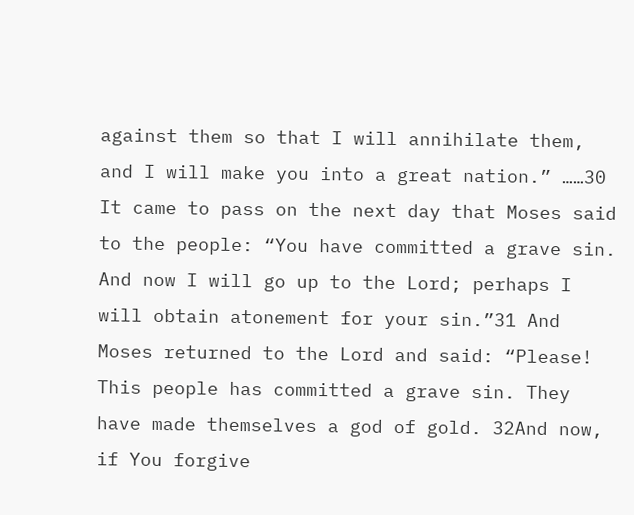against them so that I will annihilate them, and I will make you into a great nation.” ……30 It came to pass on the next day that Moses said to the people: “You have committed a grave sin. And now I will go up to the Lord; perhaps I will obtain atonement for your sin.”31 And Moses returned to the Lord and said: “Please! This people has committed a grave sin. They have made themselves a god of gold. 32And now, if You forgive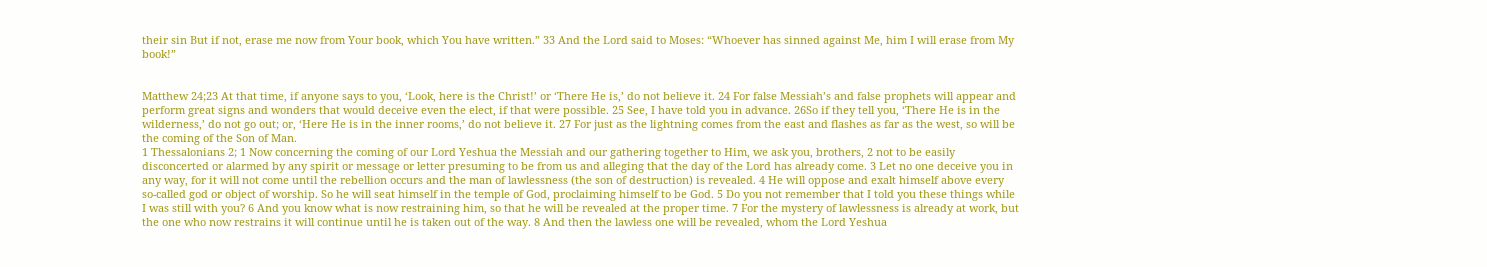their sin But if not, erase me now from Your book, which You have written.” 33 And the Lord said to Moses: “Whoever has sinned against Me, him I will erase from My book!”


Matthew 24;23 At that time, if anyone says to you, ‘Look, here is the Christ!’ or ‘There He is,’ do not believe it. 24 For false Messiah’s and false prophets will appear and perform great signs and wonders that would deceive even the elect, if that were possible. 25 See, I have told you in advance. 26So if they tell you, ‘There He is in the wilderness,’ do not go out; or, ‘Here He is in the inner rooms,’ do not believe it. 27 For just as the lightning comes from the east and flashes as far as the west, so will be the coming of the Son of Man.
1 Thessalonians 2; 1 Now concerning the coming of our Lord Yeshua the Messiah and our gathering together to Him, we ask you, brothers, 2 not to be easily disconcerted or alarmed by any spirit or message or letter presuming to be from us and alleging that the day of the Lord has already come. 3 Let no one deceive you in any way, for it will not come until the rebellion occurs and the man of lawlessness (the son of destruction) is revealed. 4 He will oppose and exalt himself above every so-called god or object of worship. So he will seat himself in the temple of God, proclaiming himself to be God. 5 Do you not remember that I told you these things while I was still with you? 6 And you know what is now restraining him, so that he will be revealed at the proper time. 7 For the mystery of lawlessness is already at work, but the one who now restrains it will continue until he is taken out of the way. 8 And then the lawless one will be revealed, whom the Lord Yeshua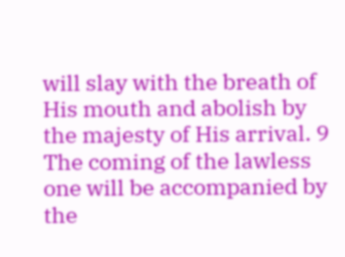will slay with the breath of His mouth and abolish by the majesty of His arrival. 9 The coming of the lawless one will be accompanied by the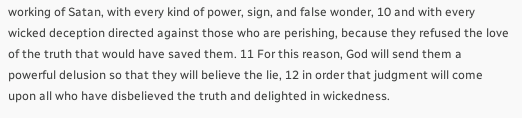working of Satan, with every kind of power, sign, and false wonder, 10 and with every wicked deception directed against those who are perishing, because they refused the love of the truth that would have saved them. 11 For this reason, God will send them a powerful delusion so that they will believe the lie, 12 in order that judgment will come upon all who have disbelieved the truth and delighted in wickedness.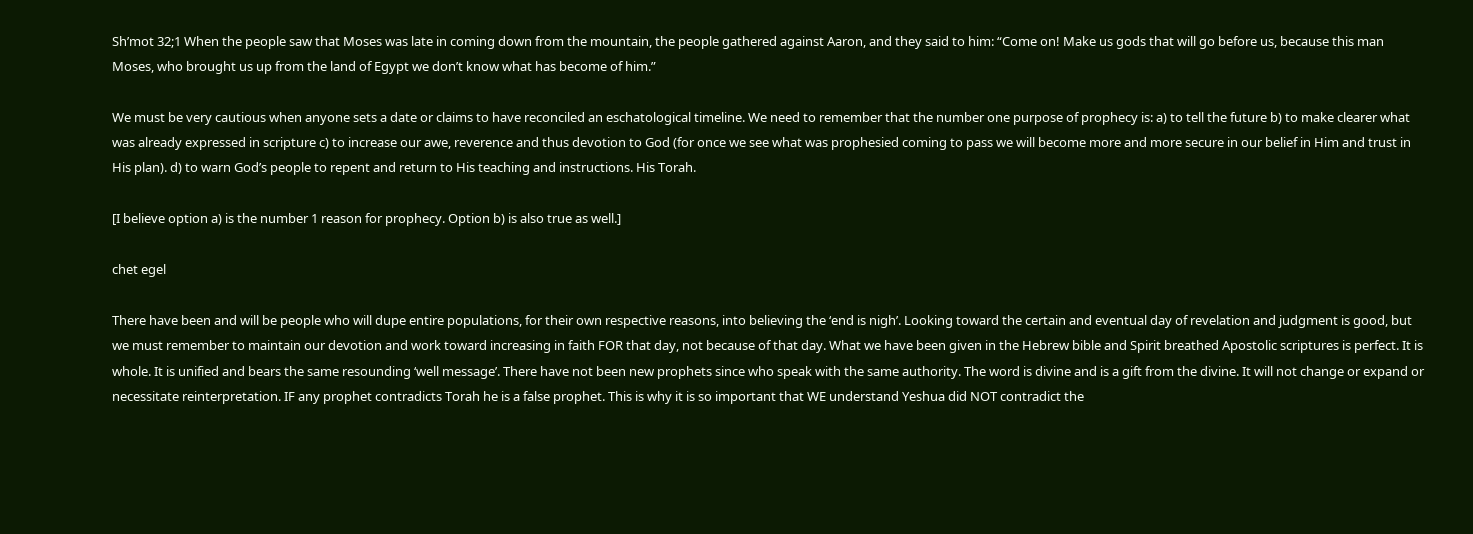Sh’mot 32;1 When the people saw that Moses was late in coming down from the mountain, the people gathered against Aaron, and they said to him: “Come on! Make us gods that will go before us, because this man Moses, who brought us up from the land of Egypt we don’t know what has become of him.”

We must be very cautious when anyone sets a date or claims to have reconciled an eschatological timeline. We need to remember that the number one purpose of prophecy is: a) to tell the future b) to make clearer what was already expressed in scripture c) to increase our awe, reverence and thus devotion to God (for once we see what was prophesied coming to pass we will become more and more secure in our belief in Him and trust in His plan). d) to warn God’s people to repent and return to His teaching and instructions. His Torah.

[I believe option a) is the number 1 reason for prophecy. Option b) is also true as well.]

chet egel

There have been and will be people who will dupe entire populations, for their own respective reasons, into believing the ‘end is nigh’. Looking toward the certain and eventual day of revelation and judgment is good, but we must remember to maintain our devotion and work toward increasing in faith FOR that day, not because of that day. What we have been given in the Hebrew bible and Spirit breathed Apostolic scriptures is perfect. It is whole. It is unified and bears the same resounding ‘well message’. There have not been new prophets since who speak with the same authority. The word is divine and is a gift from the divine. It will not change or expand or necessitate reinterpretation. IF any prophet contradicts Torah he is a false prophet. This is why it is so important that WE understand Yeshua did NOT contradict the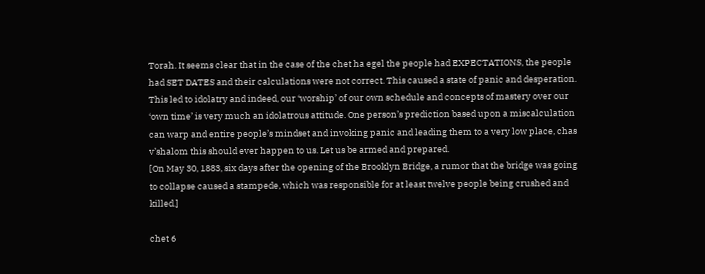Torah. It seems clear that in the case of the chet ha egel the people had EXPECTATIONS, the people had SET DATES and their calculations were not correct. This caused a state of panic and desperation. This led to idolatry and indeed, our ‘worship’ of our own schedule and concepts of mastery over our ‘own time’ is very much an idolatrous attitude. One person’s prediction based upon a miscalculation can warp and entire people’s mindset and invoking panic and leading them to a very low place, chas v’shalom this should ever happen to us. Let us be armed and prepared.
[On May 30, 1883, six days after the opening of the Brooklyn Bridge, a rumor that the bridge was going to collapse caused a stampede, which was responsible for at least twelve people being crushed and killed.]

chet 6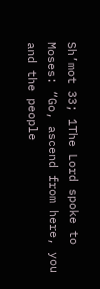Sh’mot 33; 1The Lord spoke to Moses: “Go, ascend from here, you and the people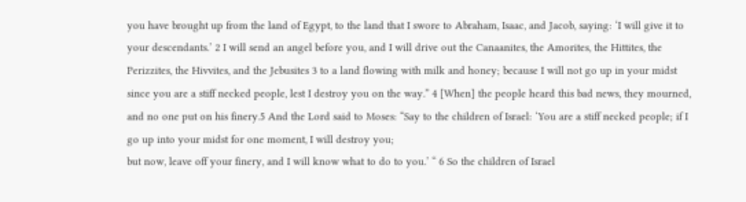you have brought up from the land of Egypt, to the land that I swore to Abraham, Isaac, and Jacob, saying: ‘I will give it to your descendants.’ 2 I will send an angel before you, and I will drive out the Canaanites, the Amorites, the Hittites, the Perizzites, the Hivvites, and the Jebusites 3 to a land flowing with milk and honey; because I will not go up in your midst since you are a stiff necked people, lest I destroy you on the way.” 4 [When] the people heard this bad news, they mourned, and no one put on his finery.5 And the Lord said to Moses: “Say to the children of Israel: ‘You are a stiff necked people; if I go up into your midst for one moment, I will destroy you;
but now, leave off your finery, and I will know what to do to you.’ “ 6 So the children of Israel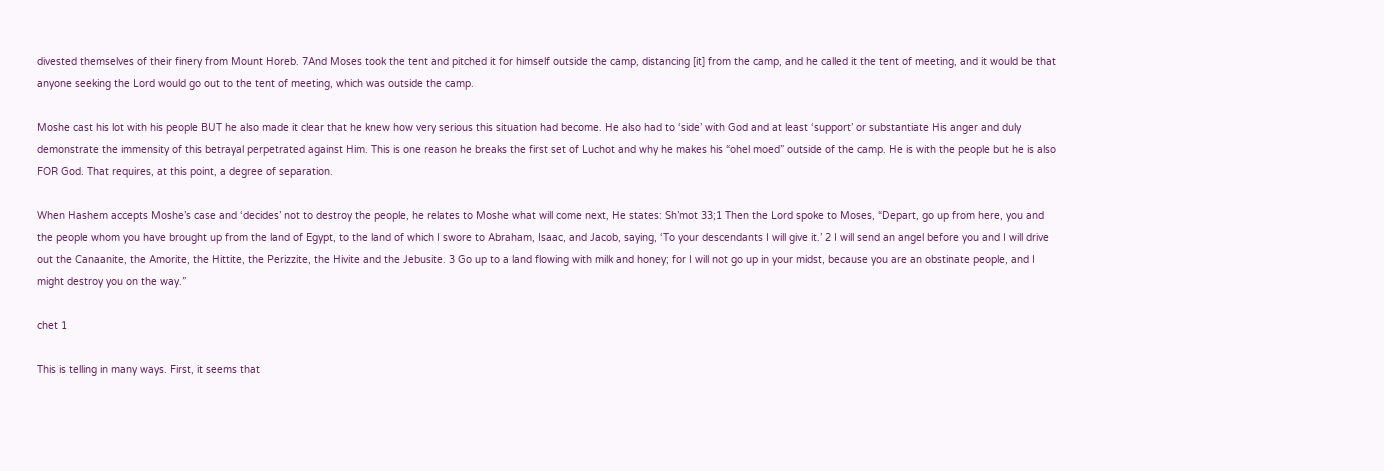divested themselves of their finery from Mount Horeb. 7And Moses took the tent and pitched it for himself outside the camp, distancing [it] from the camp, and he called it the tent of meeting, and it would be that anyone seeking the Lord would go out to the tent of meeting, which was outside the camp.

Moshe cast his lot with his people BUT he also made it clear that he knew how very serious this situation had become. He also had to ‘side’ with God and at least ‘support’ or substantiate His anger and duly demonstrate the immensity of this betrayal perpetrated against Him. This is one reason he breaks the first set of Luchot and why he makes his “ohel moed” outside of the camp. He is with the people but he is also FOR God. That requires, at this point, a degree of separation.

When Hashem accepts Moshe’s case and ‘decides’ not to destroy the people, he relates to Moshe what will come next, He states: Sh’mot 33;1 Then the Lord spoke to Moses, “Depart, go up from here, you and the people whom you have brought up from the land of Egypt, to the land of which I swore to Abraham, Isaac, and Jacob, saying, ‘To your descendants I will give it.’ 2 I will send an angel before you and I will drive out the Canaanite, the Amorite, the Hittite, the Perizzite, the Hivite and the Jebusite. 3 Go up to a land flowing with milk and honey; for I will not go up in your midst, because you are an obstinate people, and I might destroy you on the way.”

chet 1

This is telling in many ways. First, it seems that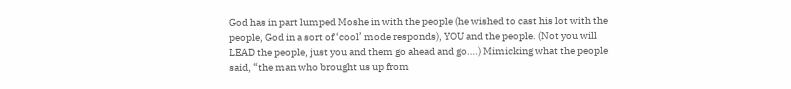God has in part lumped Moshe in with the people (he wished to cast his lot with the people, God in a sort of ‘cool’ mode responds), YOU and the people. (Not you will LEAD the people, just you and them go ahead and go….) Mimicking what the people said, “the man who brought us up from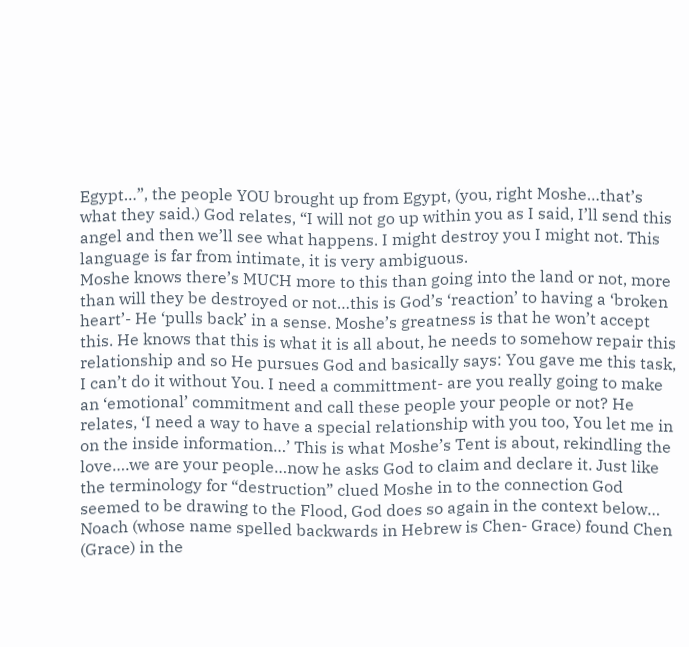Egypt…”, the people YOU brought up from Egypt, (you, right Moshe…that’s what they said.) God relates, “I will not go up within you as I said, I’ll send this angel and then we’ll see what happens. I might destroy you I might not. This language is far from intimate, it is very ambiguous.
Moshe knows there’s MUCH more to this than going into the land or not, more than will they be destroyed or not…this is God’s ‘reaction’ to having a ‘broken heart’- He ‘pulls back’ in a sense. Moshe’s greatness is that he won’t accept this. He knows that this is what it is all about, he needs to somehow repair this relationship and so He pursues God and basically says: You gave me this task, I can’t do it without You. I need a committment- are you really going to make an ‘emotional’ commitment and call these people your people or not? He relates, ‘I need a way to have a special relationship with you too, You let me in on the inside information…’ This is what Moshe’s Tent is about, rekindling the love….we are your people…now he asks God to claim and declare it. Just like the terminology for “destruction” clued Moshe in to the connection God seemed to be drawing to the Flood, God does so again in the context below… Noach (whose name spelled backwards in Hebrew is Chen- Grace) found Chen (Grace) in the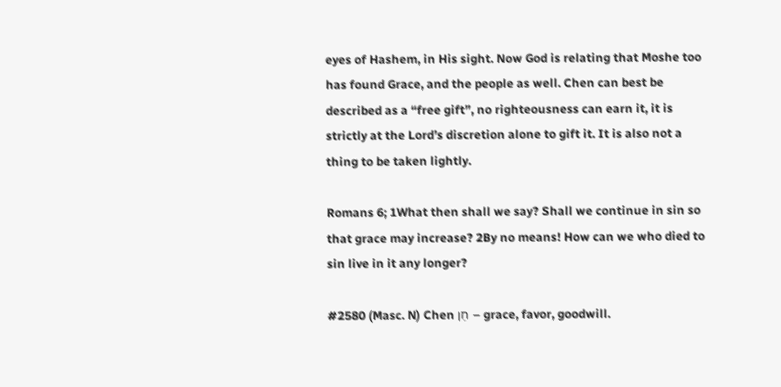eyes of Hashem, in His sight. Now God is relating that Moshe too has found Grace, and the people as well. Chen can best be described as a “free gift”, no righteousness can earn it, it is strictly at the Lord’s discretion alone to gift it. It is also not a thing to be taken lightly.

Romans 6; 1What then shall we say? Shall we continue in sin so that grace may increase? 2By no means! How can we who died to sin live in it any longer?

#2580 (Masc. N) Chen חֵן – grace, favor, goodwill.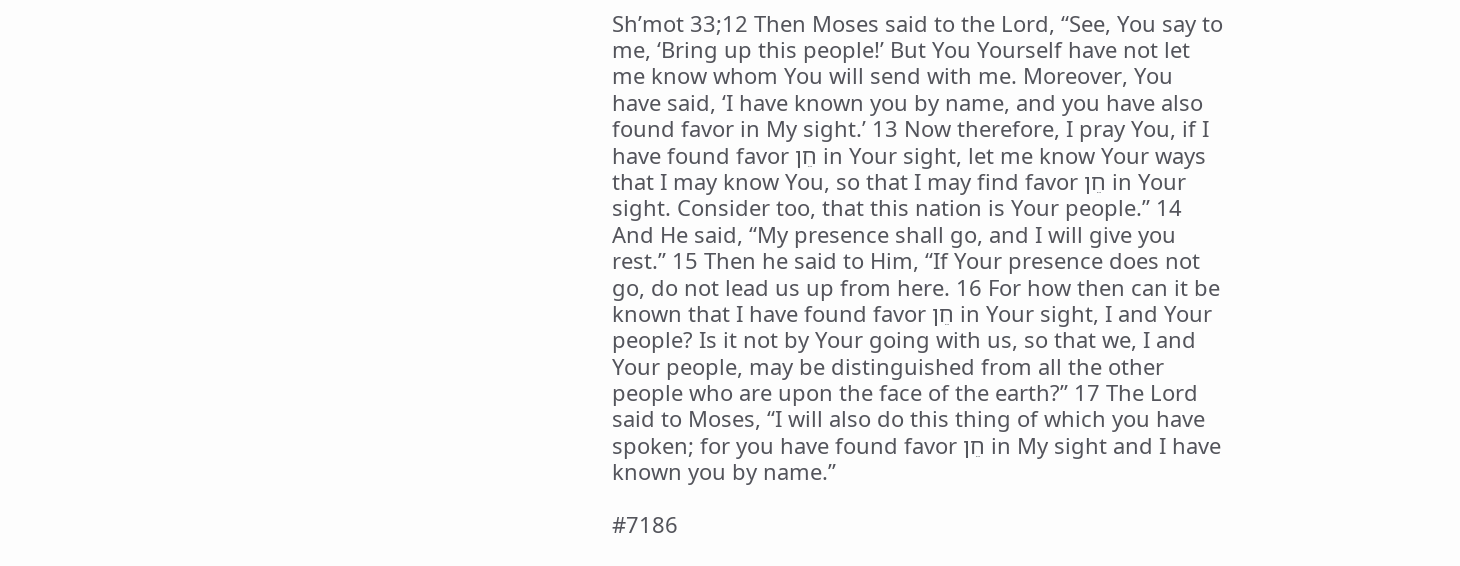Sh’mot 33;12 Then Moses said to the Lord, “See, You say to me, ‘Bring up this people!’ But You Yourself have not let me know whom You will send with me. Moreover, You have said, ‘I have known you by name, and you have also found favor in My sight.’ 13 Now therefore, I pray You, if I have found favor חֵן in Your sight, let me know Your ways that I may know You, so that I may find favor חֵן in Your sight. Consider too, that this nation is Your people.” 14 And He said, “My presence shall go, and I will give you rest.” 15 Then he said to Him, “If Your presence does not go, do not lead us up from here. 16 For how then can it be known that I have found favor חֵן in Your sight, I and Your people? Is it not by Your going with us, so that we, I and Your people, may be distinguished from all the other people who are upon the face of the earth?” 17 The Lord said to Moses, “I will also do this thing of which you have spoken; for you have found favor חֵן in My sight and I have known you by name.”

#7186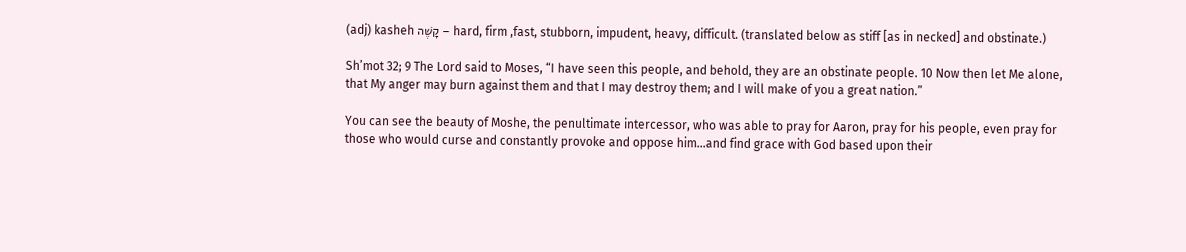(adj) kasheh קָשֶׁה – hard, firm ,fast, stubborn, impudent, heavy, difficult. (translated below as stiff [as in necked] and obstinate.)

Sh’mot 32; 9 The Lord said to Moses, “I have seen this people, and behold, they are an obstinate people. 10 Now then let Me alone, that My anger may burn against them and that I may destroy them; and I will make of you a great nation.”

You can see the beauty of Moshe, the penultimate intercessor, who was able to pray for Aaron, pray for his people, even pray for those who would curse and constantly provoke and oppose him…and find grace with God based upon their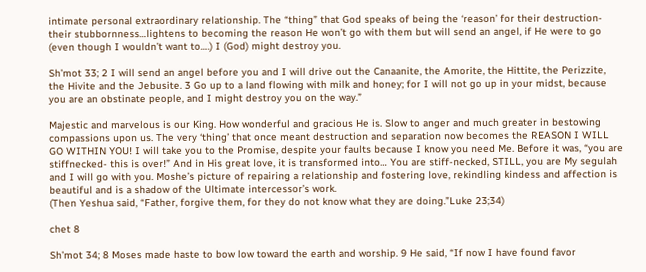intimate personal extraordinary relationship. The “thing” that God speaks of being the ‘reason’ for their destruction- their stubbornness…lightens to becoming the reason He won’t go with them but will send an angel, if He were to go (even though I wouldn’t want to….) I (God) might destroy you.

Sh’mot 33; 2 I will send an angel before you and I will drive out the Canaanite, the Amorite, the Hittite, the Perizzite, the Hivite and the Jebusite. 3 Go up to a land flowing with milk and honey; for I will not go up in your midst, because you are an obstinate people, and I might destroy you on the way.”

Majestic and marvelous is our King. How wonderful and gracious He is. Slow to anger and much greater in bestowing compassions upon us. The very ‘thing’ that once meant destruction and separation now becomes the REASON I WILL GO WITHIN YOU! I will take you to the Promise, despite your faults because I know you need Me. Before it was, “you are stiffnecked- this is over!” And in His great love, it is transformed into… You are stiff-necked, STILL, you are My segulah and I will go with you. Moshe’s picture of repairing a relationship and fostering love, rekindling kindess and affection is beautiful and is a shadow of the Ultimate intercessor’s work.
(Then Yeshua said, “Father, forgive them, for they do not know what they are doing.”Luke 23;34)

chet 8

Sh’mot 34; 8 Moses made haste to bow low toward the earth and worship. 9 He said, “If now I have found favor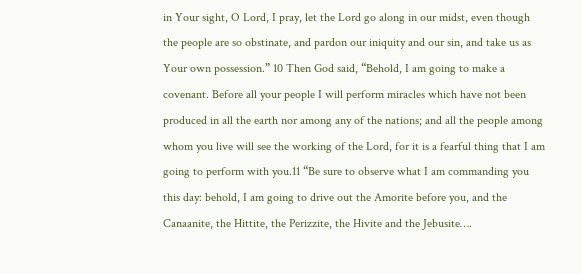in Your sight, O Lord, I pray, let the Lord go along in our midst, even though the people are so obstinate, and pardon our iniquity and our sin, and take us as Your own possession.” 10 Then God said, “Behold, I am going to make a covenant. Before all your people I will perform miracles which have not been produced in all the earth nor among any of the nations; and all the people among whom you live will see the working of the Lord, for it is a fearful thing that I am going to perform with you.11 “Be sure to observe what I am commanding you this day: behold, I am going to drive out the Amorite before you, and the Canaanite, the Hittite, the Perizzite, the Hivite and the Jebusite….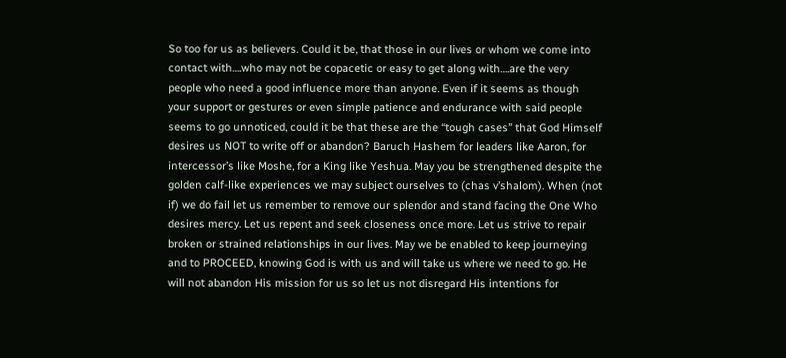So too for us as believers. Could it be, that those in our lives or whom we come into contact with….who may not be copacetic or easy to get along with….are the very people who need a good influence more than anyone. Even if it seems as though your support or gestures or even simple patience and endurance with said people seems to go unnoticed, could it be that these are the “tough cases” that God Himself desires us NOT to write off or abandon? Baruch Hashem for leaders like Aaron, for intercessor’s like Moshe, for a King like Yeshua. May you be strengthened despite the golden calf-like experiences we may subject ourselves to (chas v’shalom). When (not if) we do fail let us remember to remove our splendor and stand facing the One Who desires mercy. Let us repent and seek closeness once more. Let us strive to repair broken or strained relationships in our lives. May we be enabled to keep journeying and to PROCEED, knowing God is with us and will take us where we need to go. He will not abandon His mission for us so let us not disregard His intentions for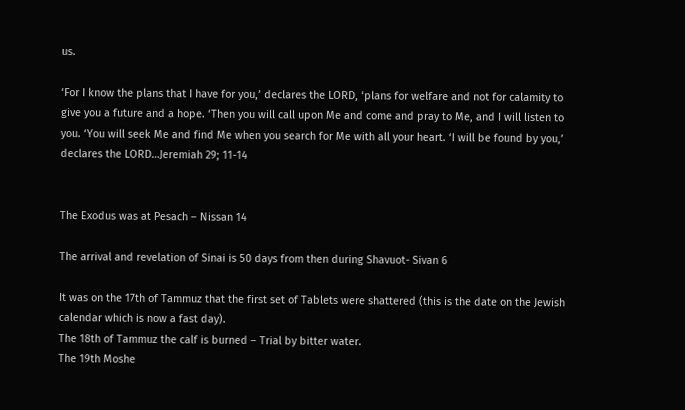us.

‘For I know the plans that I have for you,’ declares the LORD, ‘plans for welfare and not for calamity to give you a future and a hope. ‘Then you will call upon Me and come and pray to Me, and I will listen to you. ‘You will seek Me and find Me when you search for Me with all your heart. ‘I will be found by you,’ declares the LORD…Jeremiah 29; 11-14


The Exodus was at Pesach – Nissan 14

The arrival and revelation of Sinai is 50 days from then during Shavuot- Sivan 6

It was on the 17th of Tammuz that the first set of Tablets were shattered (this is the date on the Jewish calendar which is now a fast day).
The 18th of Tammuz the calf is burned – Trial by bitter water.
The 19th Moshe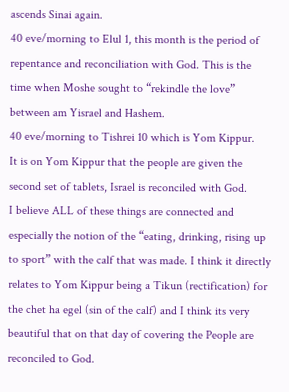ascends Sinai again.
40 eve/morning to Elul 1, this month is the period of repentance and reconciliation with God. This is the time when Moshe sought to “rekindle the love” between am Yisrael and Hashem.
40 eve/morning to Tishrei 10 which is Yom Kippur.
It is on Yom Kippur that the people are given the second set of tablets, Israel is reconciled with God.
I believe ALL of these things are connected and especially the notion of the “eating, drinking, rising up to sport” with the calf that was made. I think it directly relates to Yom Kippur being a Tikun (rectification) for the chet ha egel (sin of the calf) and I think its very beautiful that on that day of covering the People are reconciled to God.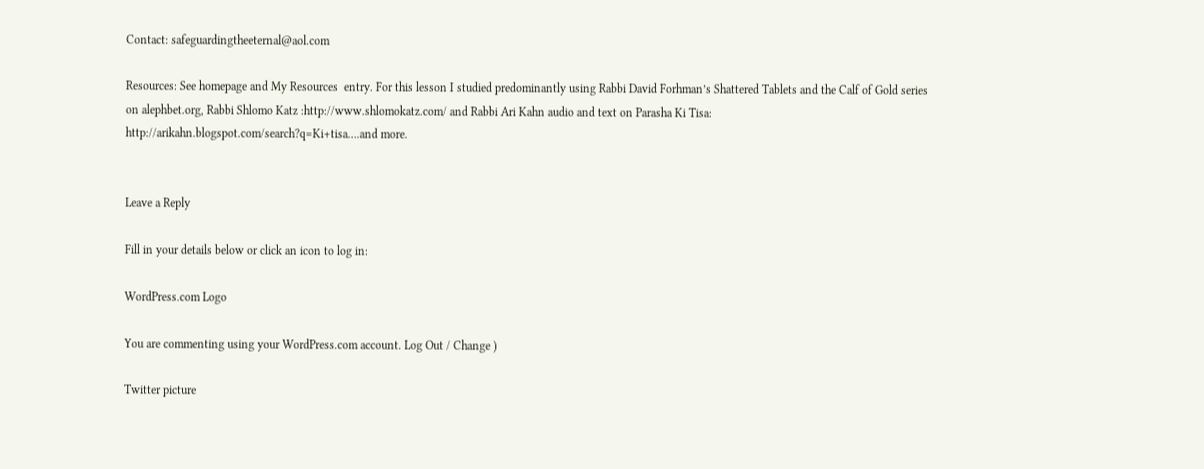Contact: safeguardingtheeternal@aol.com

Resources: See homepage and My Resources  entry. For this lesson I studied predominantly using Rabbi David Forhman’s Shattered Tablets and the Calf of Gold series on alephbet.org, Rabbi Shlomo Katz :http://www.shlomokatz.com/ and Rabbi Ari Kahn audio and text on Parasha Ki Tisa: http://arikahn.blogspot.com/search?q=Ki+tisa….and more.


Leave a Reply

Fill in your details below or click an icon to log in:

WordPress.com Logo

You are commenting using your WordPress.com account. Log Out / Change )

Twitter picture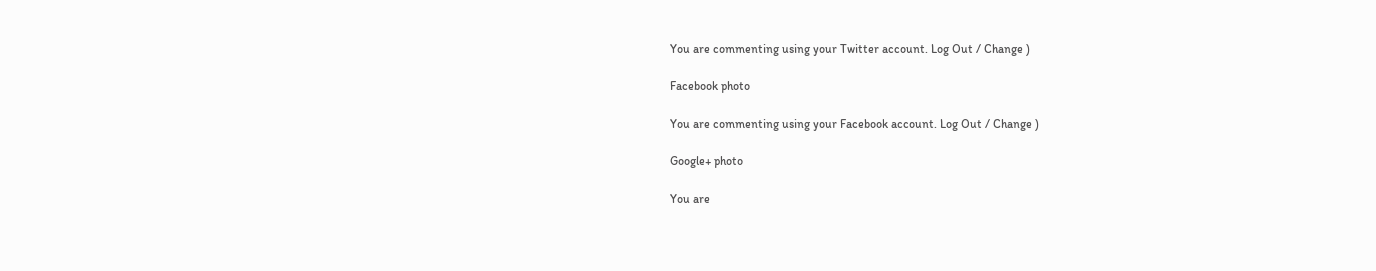You are commenting using your Twitter account. Log Out / Change )

Facebook photo

You are commenting using your Facebook account. Log Out / Change )

Google+ photo

You are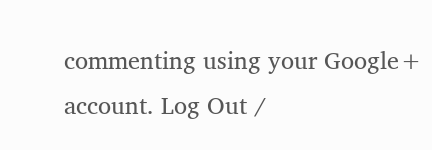commenting using your Google+ account. Log Out /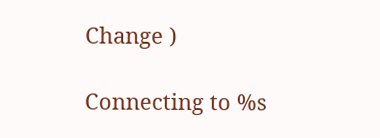Change )

Connecting to %s